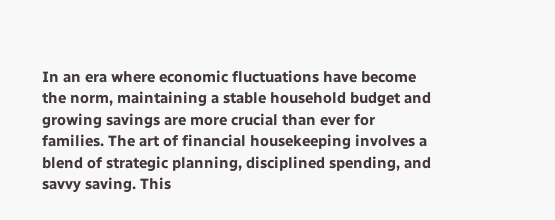In an era where economic fluctuations have become the norm, maintaining a stable household budget and growing savings are more crucial than ever for families. The art of financial housekeeping involves a blend of strategic planning, disciplined spending, and savvy saving. This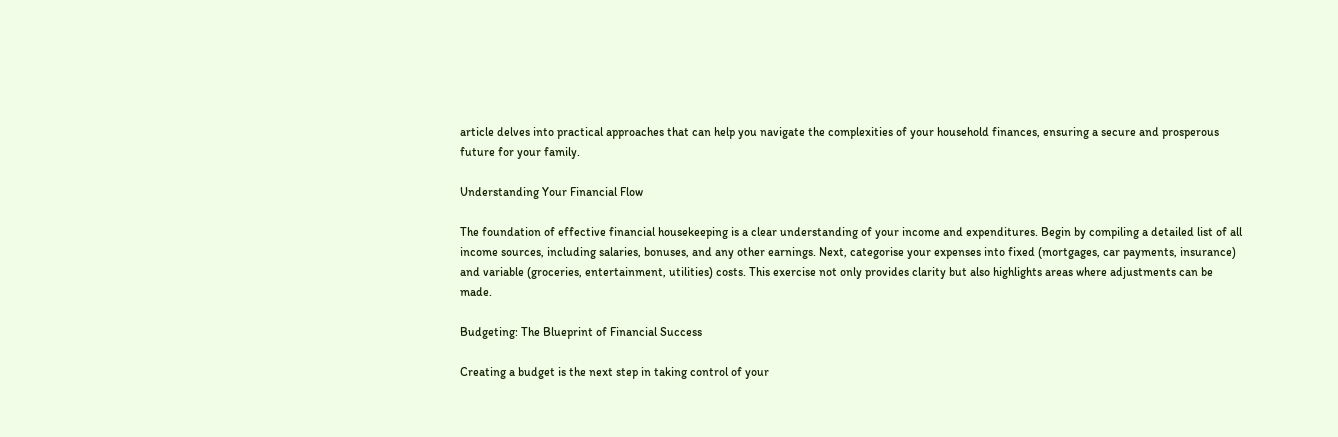article delves into practical approaches that can help you navigate the complexities of your household finances, ensuring a secure and prosperous future for your family.

Understanding Your Financial Flow

The foundation of effective financial housekeeping is a clear understanding of your income and expenditures. Begin by compiling a detailed list of all income sources, including salaries, bonuses, and any other earnings. Next, categorise your expenses into fixed (mortgages, car payments, insurance) and variable (groceries, entertainment, utilities) costs. This exercise not only provides clarity but also highlights areas where adjustments can be made.

Budgeting: The Blueprint of Financial Success

Creating a budget is the next step in taking control of your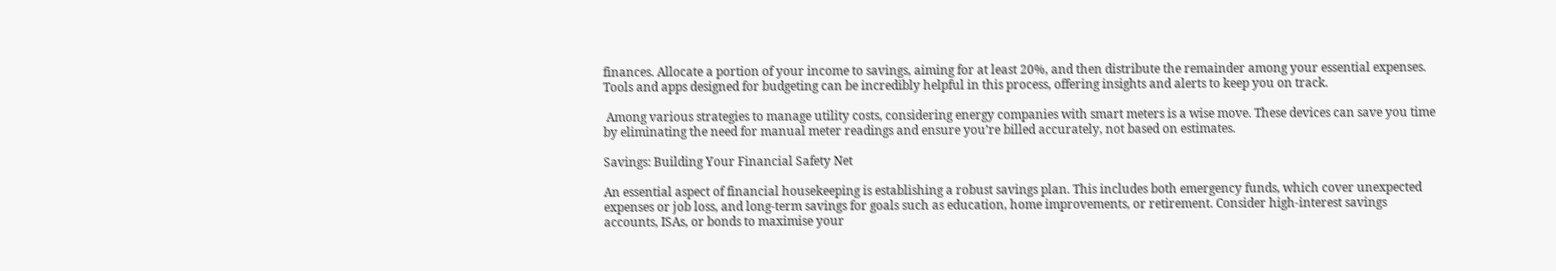finances. Allocate a portion of your income to savings, aiming for at least 20%, and then distribute the remainder among your essential expenses. Tools and apps designed for budgeting can be incredibly helpful in this process, offering insights and alerts to keep you on track.

 Among various strategies to manage utility costs, considering energy companies with smart meters is a wise move. These devices can save you time by eliminating the need for manual meter readings and ensure you’re billed accurately, not based on estimates.

Savings: Building Your Financial Safety Net

An essential aspect of financial housekeeping is establishing a robust savings plan. This includes both emergency funds, which cover unexpected expenses or job loss, and long-term savings for goals such as education, home improvements, or retirement. Consider high-interest savings accounts, ISAs, or bonds to maximise your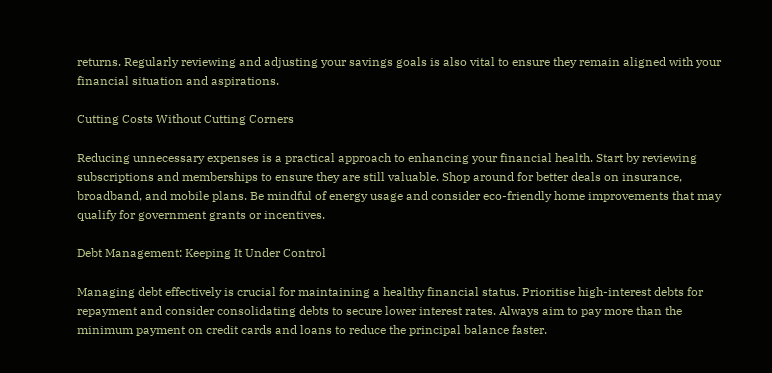returns. Regularly reviewing and adjusting your savings goals is also vital to ensure they remain aligned with your financial situation and aspirations.

Cutting Costs Without Cutting Corners

Reducing unnecessary expenses is a practical approach to enhancing your financial health. Start by reviewing subscriptions and memberships to ensure they are still valuable. Shop around for better deals on insurance, broadband, and mobile plans. Be mindful of energy usage and consider eco-friendly home improvements that may qualify for government grants or incentives.

Debt Management: Keeping It Under Control

Managing debt effectively is crucial for maintaining a healthy financial status. Prioritise high-interest debts for repayment and consider consolidating debts to secure lower interest rates. Always aim to pay more than the minimum payment on credit cards and loans to reduce the principal balance faster.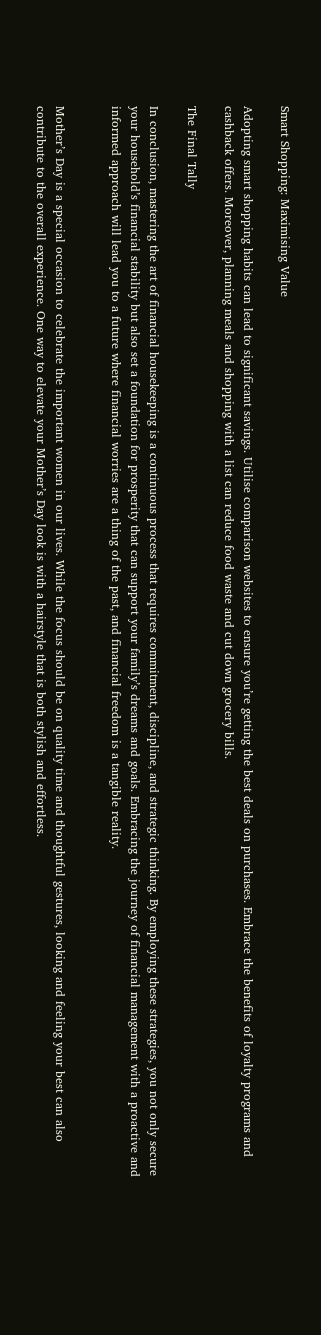Smart Shopping: Maximising Value

Adopting smart shopping habits can lead to significant savings. Utilise comparison websites to ensure you’re getting the best deals on purchases. Embrace the benefits of loyalty programs and cashback offers. Moreover, planning meals and shopping with a list can reduce food waste and cut down grocery bills.

The Final Tally

In conclusion, mastering the art of financial housekeeping is a continuous process that requires commitment, discipline, and strategic thinking. By employing these strategies, you not only secure your household’s financial stability but also set a foundation for prosperity that can support your family’s dreams and goals. Embracing the journey of financial management with a proactive and informed approach will lead you to a future where financial worries are a thing of the past, and financial freedom is a tangible reality.


Mother’s Day is a special occasion to celebrate the important women in our lives. While the focus should be on quality time and thoughtful gestures, looking and feeling your best can also contribute to the overall experience. One way to elevate your Mother’s Day look is with a hairstyle that is both stylish and effortless.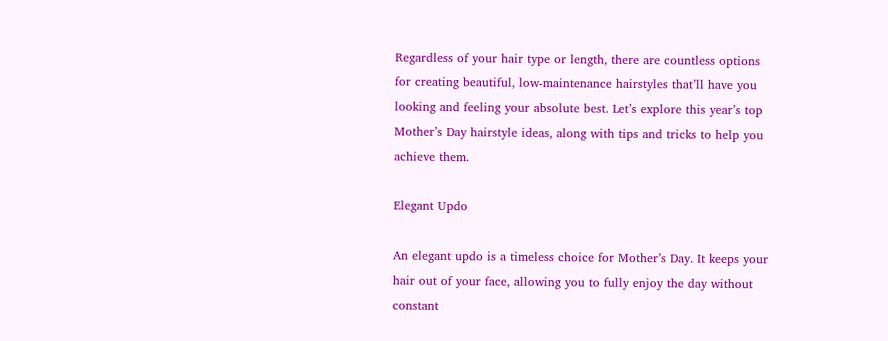Regardless of your hair type or length, there are countless options for creating beautiful, low-maintenance hairstyles that’ll have you looking and feeling your absolute best. Let’s explore this year’s top Mother’s Day hairstyle ideas, along with tips and tricks to help you achieve them.

Elegant Updo

An elegant updo is a timeless choice for Mother’s Day. It keeps your hair out of your face, allowing you to fully enjoy the day without constant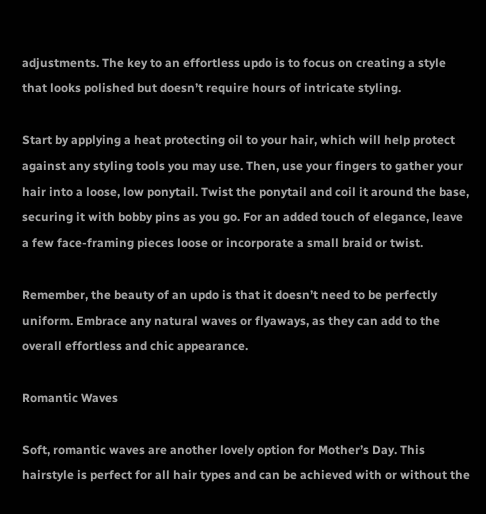adjustments. The key to an effortless updo is to focus on creating a style that looks polished but doesn’t require hours of intricate styling.

Start by applying a heat protecting oil to your hair, which will help protect against any styling tools you may use. Then, use your fingers to gather your hair into a loose, low ponytail. Twist the ponytail and coil it around the base, securing it with bobby pins as you go. For an added touch of elegance, leave a few face-framing pieces loose or incorporate a small braid or twist.

Remember, the beauty of an updo is that it doesn’t need to be perfectly uniform. Embrace any natural waves or flyaways, as they can add to the overall effortless and chic appearance.

Romantic Waves

Soft, romantic waves are another lovely option for Mother’s Day. This hairstyle is perfect for all hair types and can be achieved with or without the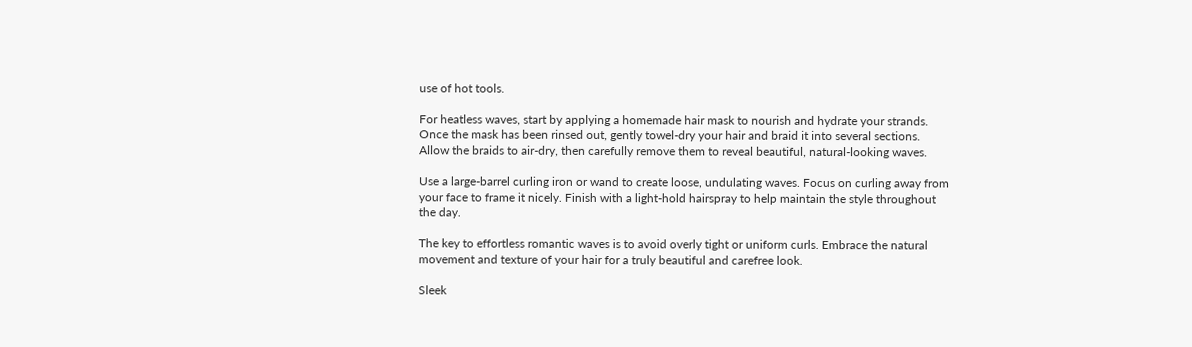use of hot tools.

For heatless waves, start by applying a homemade hair mask to nourish and hydrate your strands. Once the mask has been rinsed out, gently towel-dry your hair and braid it into several sections. Allow the braids to air-dry, then carefully remove them to reveal beautiful, natural-looking waves.

Use a large-barrel curling iron or wand to create loose, undulating waves. Focus on curling away from your face to frame it nicely. Finish with a light-hold hairspray to help maintain the style throughout the day.

The key to effortless romantic waves is to avoid overly tight or uniform curls. Embrace the natural movement and texture of your hair for a truly beautiful and carefree look.

Sleek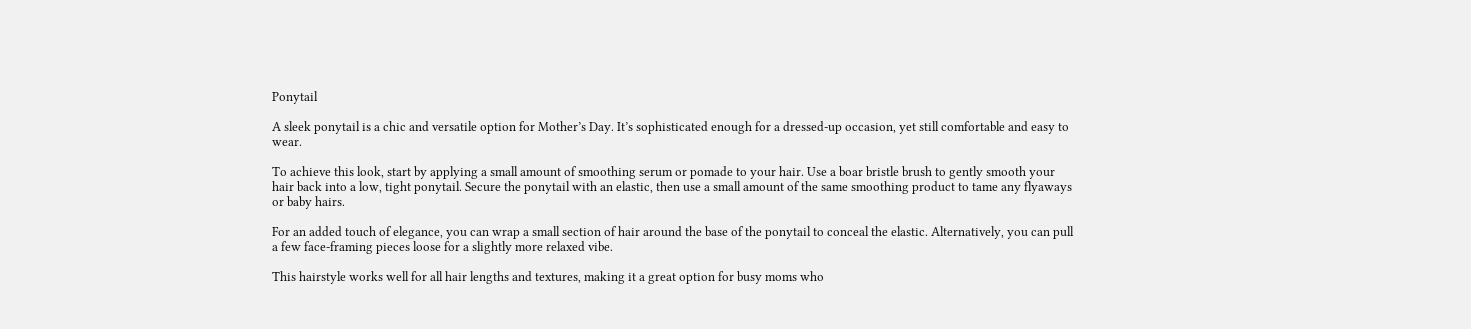Ponytail

A sleek ponytail is a chic and versatile option for Mother’s Day. It’s sophisticated enough for a dressed-up occasion, yet still comfortable and easy to wear.

To achieve this look, start by applying a small amount of smoothing serum or pomade to your hair. Use a boar bristle brush to gently smooth your hair back into a low, tight ponytail. Secure the ponytail with an elastic, then use a small amount of the same smoothing product to tame any flyaways or baby hairs.

For an added touch of elegance, you can wrap a small section of hair around the base of the ponytail to conceal the elastic. Alternatively, you can pull a few face-framing pieces loose for a slightly more relaxed vibe.

This hairstyle works well for all hair lengths and textures, making it a great option for busy moms who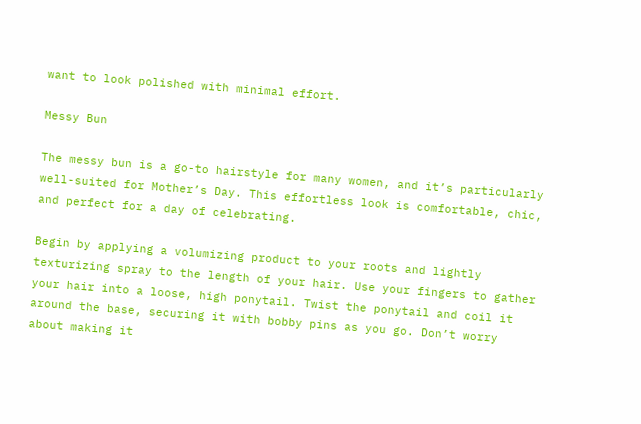want to look polished with minimal effort.

Messy Bun

The messy bun is a go-to hairstyle for many women, and it’s particularly well-suited for Mother’s Day. This effortless look is comfortable, chic, and perfect for a day of celebrating.

Begin by applying a volumizing product to your roots and lightly texturizing spray to the length of your hair. Use your fingers to gather your hair into a loose, high ponytail. Twist the ponytail and coil it around the base, securing it with bobby pins as you go. Don’t worry about making it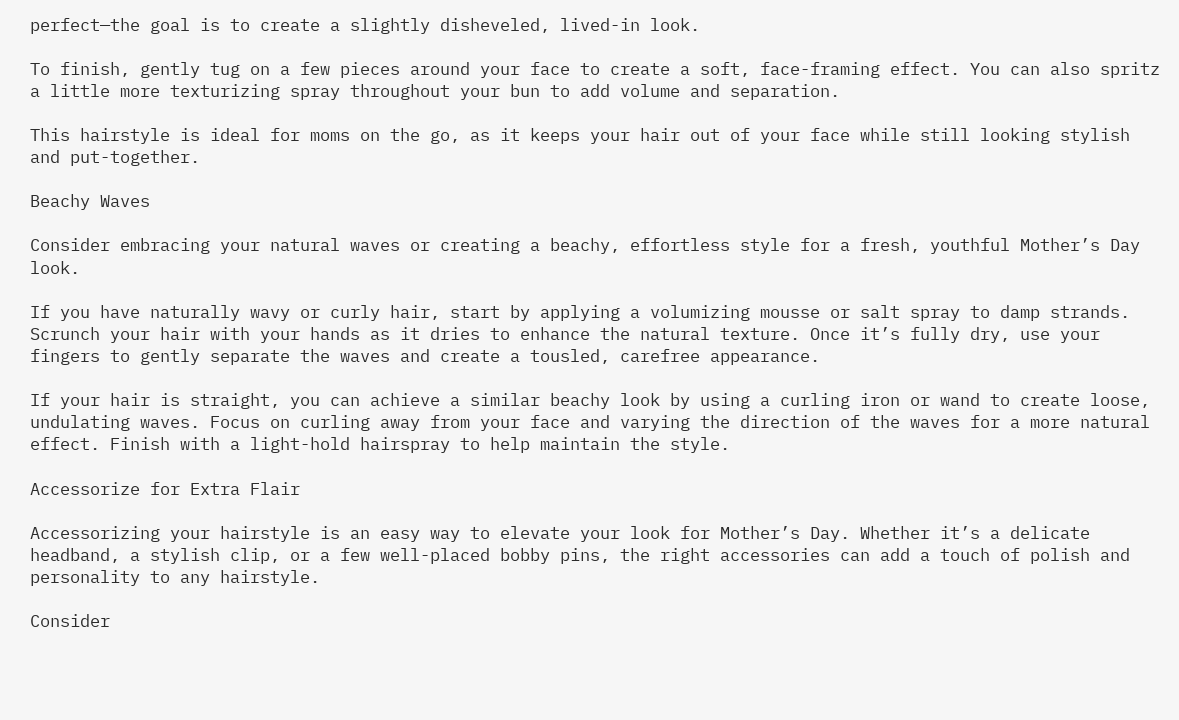perfect—the goal is to create a slightly disheveled, lived-in look.

To finish, gently tug on a few pieces around your face to create a soft, face-framing effect. You can also spritz a little more texturizing spray throughout your bun to add volume and separation.

This hairstyle is ideal for moms on the go, as it keeps your hair out of your face while still looking stylish and put-together.

Beachy Waves

Consider embracing your natural waves or creating a beachy, effortless style for a fresh, youthful Mother’s Day look.

If you have naturally wavy or curly hair, start by applying a volumizing mousse or salt spray to damp strands. Scrunch your hair with your hands as it dries to enhance the natural texture. Once it’s fully dry, use your fingers to gently separate the waves and create a tousled, carefree appearance.

If your hair is straight, you can achieve a similar beachy look by using a curling iron or wand to create loose, undulating waves. Focus on curling away from your face and varying the direction of the waves for a more natural effect. Finish with a light-hold hairspray to help maintain the style.

Accessorize for Extra Flair

Accessorizing your hairstyle is an easy way to elevate your look for Mother’s Day. Whether it’s a delicate headband, a stylish clip, or a few well-placed bobby pins, the right accessories can add a touch of polish and personality to any hairstyle.

Consider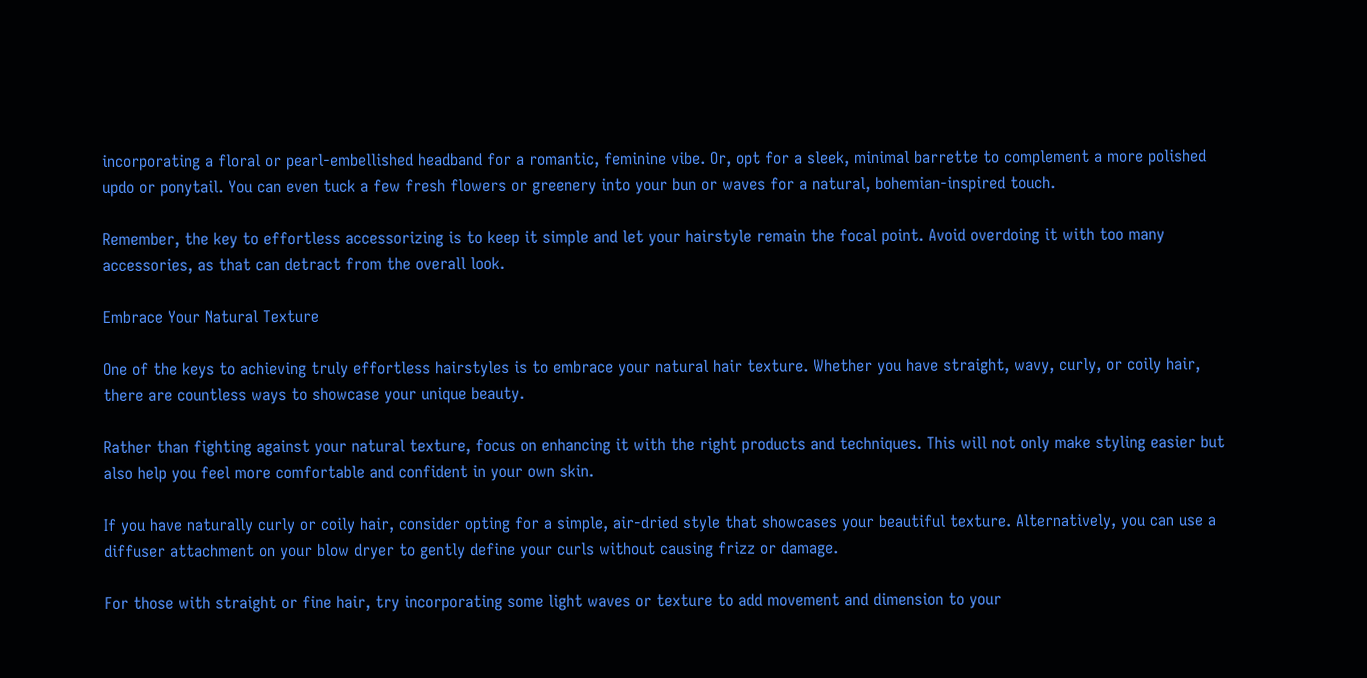incorporating a floral or pearl-embellished headband for a romantic, feminine vibe. Or, opt for a sleek, minimal barrette to complement a more polished updo or ponytail. You can even tuck a few fresh flowers or greenery into your bun or waves for a natural, bohemian-inspired touch.

Remember, the key to effortless accessorizing is to keep it simple and let your hairstyle remain the focal point. Avoid overdoing it with too many accessories, as that can detract from the overall look.

Embrace Your Natural Texture

One of the keys to achieving truly effortless hairstyles is to embrace your natural hair texture. Whether you have straight, wavy, curly, or coily hair, there are countless ways to showcase your unique beauty.

Rather than fighting against your natural texture, focus on enhancing it with the right products and techniques. This will not only make styling easier but also help you feel more comfortable and confident in your own skin.

If you have naturally curly or coily hair, consider opting for a simple, air-dried style that showcases your beautiful texture. Alternatively, you can use a diffuser attachment on your blow dryer to gently define your curls without causing frizz or damage.

For those with straight or fine hair, try incorporating some light waves or texture to add movement and dimension to your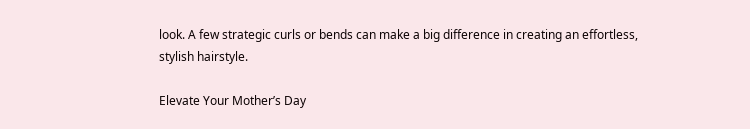look. A few strategic curls or bends can make a big difference in creating an effortless, stylish hairstyle.

Elevate Your Mother’s Day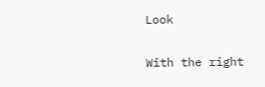Look

With the right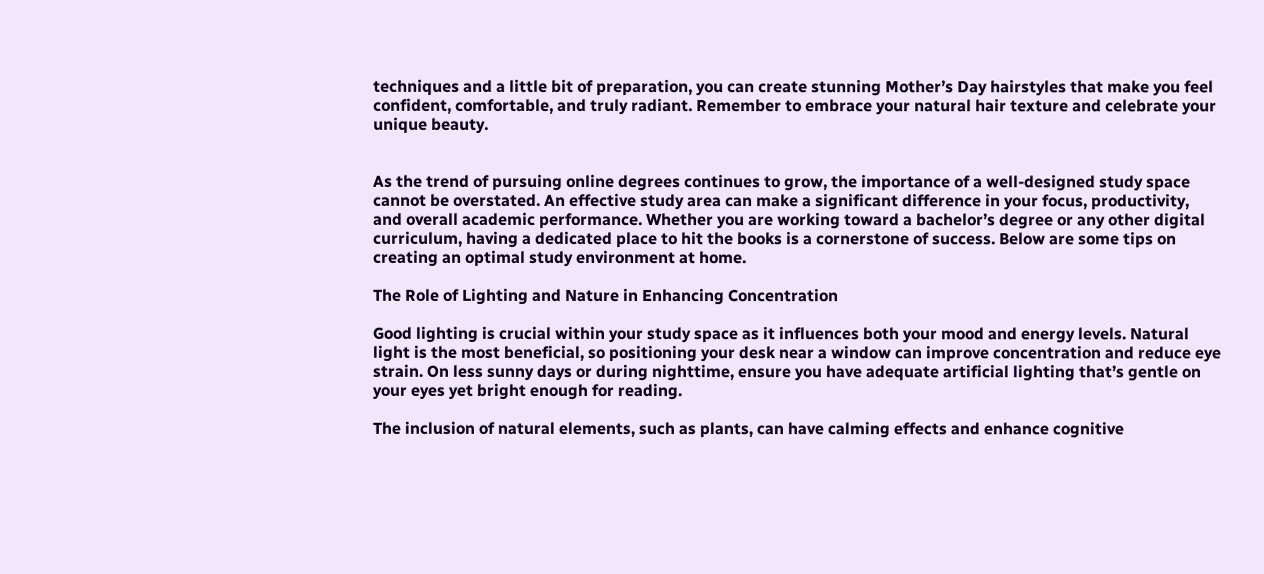techniques and a little bit of preparation, you can create stunning Mother’s Day hairstyles that make you feel confident, comfortable, and truly radiant. Remember to embrace your natural hair texture and celebrate your unique beauty.


As the trend of pursuing online degrees continues to grow, the importance of a well-designed study space cannot be overstated. An effective study area can make a significant difference in your focus, productivity, and overall academic performance. Whether you are working toward a bachelor’s degree or any other digital curriculum, having a dedicated place to hit the books is a cornerstone of success. Below are some tips on creating an optimal study environment at home.

The Role of Lighting and Nature in Enhancing Concentration

Good lighting is crucial within your study space as it influences both your mood and energy levels. Natural light is the most beneficial, so positioning your desk near a window can improve concentration and reduce eye strain. On less sunny days or during nighttime, ensure you have adequate artificial lighting that’s gentle on your eyes yet bright enough for reading.

The inclusion of natural elements, such as plants, can have calming effects and enhance cognitive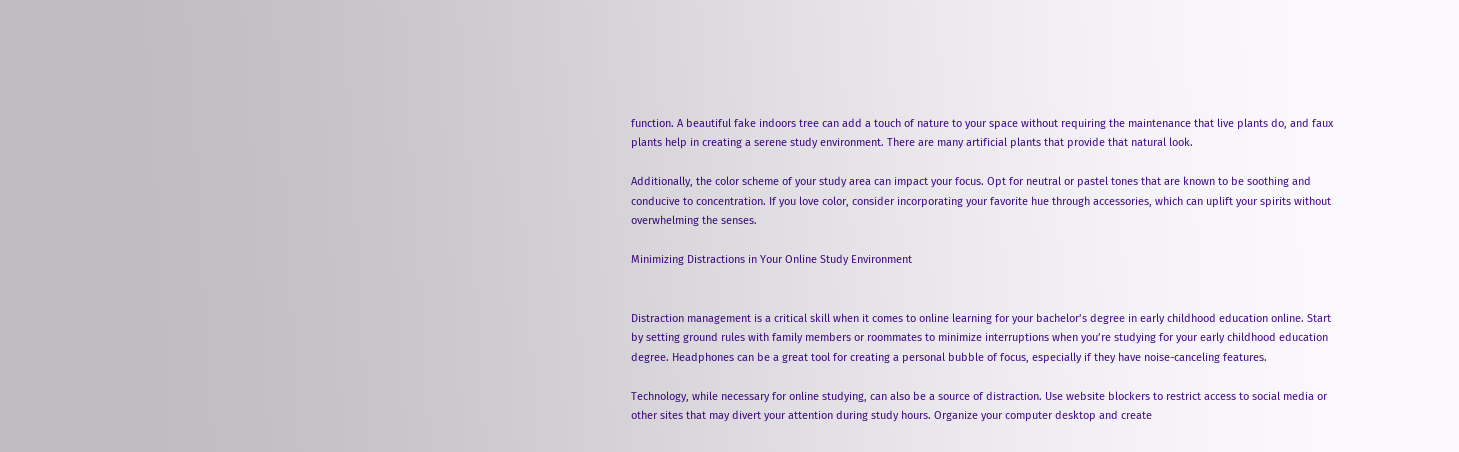function. A beautiful fake indoors tree can add a touch of nature to your space without requiring the maintenance that live plants do, and faux plants help in creating a serene study environment. There are many artificial plants that provide that natural look.

Additionally, the color scheme of your study area can impact your focus. Opt for neutral or pastel tones that are known to be soothing and conducive to concentration. If you love color, consider incorporating your favorite hue through accessories, which can uplift your spirits without overwhelming the senses.

Minimizing Distractions in Your Online Study Environment


Distraction management is a critical skill when it comes to online learning for your bachelor’s degree in early childhood education online. Start by setting ground rules with family members or roommates to minimize interruptions when you’re studying for your early childhood education degree. Headphones can be a great tool for creating a personal bubble of focus, especially if they have noise-canceling features.

Technology, while necessary for online studying, can also be a source of distraction. Use website blockers to restrict access to social media or other sites that may divert your attention during study hours. Organize your computer desktop and create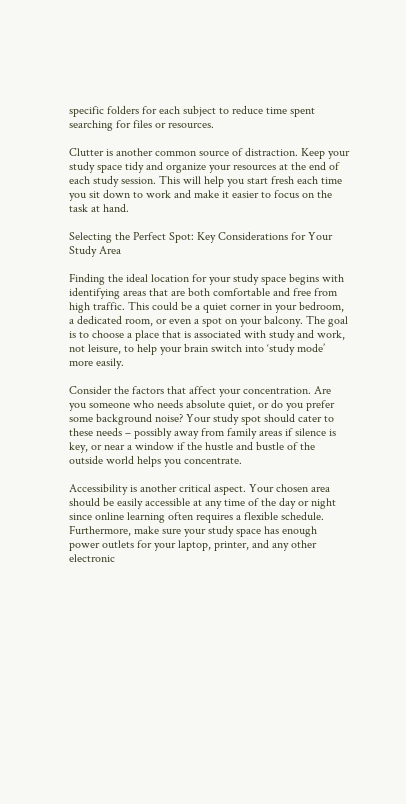specific folders for each subject to reduce time spent searching for files or resources.

Clutter is another common source of distraction. Keep your study space tidy and organize your resources at the end of each study session. This will help you start fresh each time you sit down to work and make it easier to focus on the task at hand.

Selecting the Perfect Spot: Key Considerations for Your Study Area

Finding the ideal location for your study space begins with identifying areas that are both comfortable and free from high traffic. This could be a quiet corner in your bedroom, a dedicated room, or even a spot on your balcony. The goal is to choose a place that is associated with study and work, not leisure, to help your brain switch into ‘study mode’ more easily.

Consider the factors that affect your concentration. Are you someone who needs absolute quiet, or do you prefer some background noise? Your study spot should cater to these needs – possibly away from family areas if silence is key, or near a window if the hustle and bustle of the outside world helps you concentrate.

Accessibility is another critical aspect. Your chosen area should be easily accessible at any time of the day or night since online learning often requires a flexible schedule. Furthermore, make sure your study space has enough power outlets for your laptop, printer, and any other electronic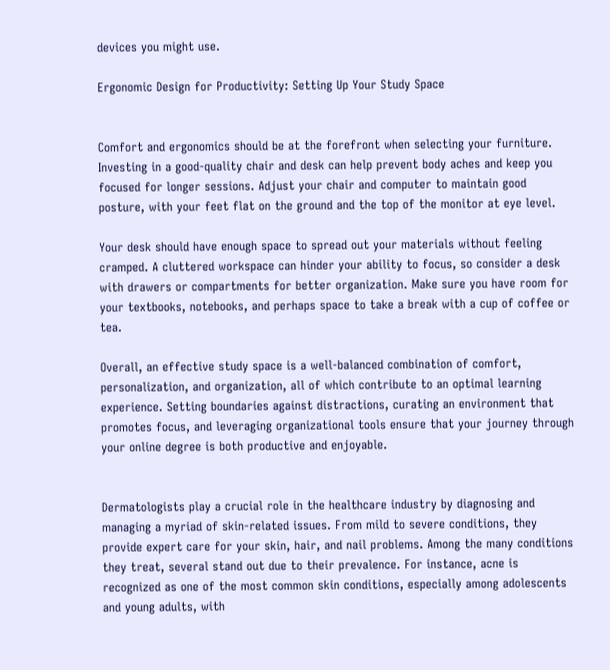devices you might use.

Ergonomic Design for Productivity: Setting Up Your Study Space


Comfort and ergonomics should be at the forefront when selecting your furniture. Investing in a good-quality chair and desk can help prevent body aches and keep you focused for longer sessions. Adjust your chair and computer to maintain good posture, with your feet flat on the ground and the top of the monitor at eye level.

Your desk should have enough space to spread out your materials without feeling cramped. A cluttered workspace can hinder your ability to focus, so consider a desk with drawers or compartments for better organization. Make sure you have room for your textbooks, notebooks, and perhaps space to take a break with a cup of coffee or tea.

Overall, an effective study space is a well-balanced combination of comfort, personalization, and organization, all of which contribute to an optimal learning experience. Setting boundaries against distractions, curating an environment that promotes focus, and leveraging organizational tools ensure that your journey through your online degree is both productive and enjoyable.


Dermatologists play a crucial role in the healthcare industry by diagnosing and managing a myriad of skin-related issues. From mild to severe conditions, they provide expert care for your skin, hair, and nail problems. Among the many conditions they treat, several stand out due to their prevalence. For instance, acne is recognized as one of the most common skin conditions, especially among adolescents and young adults, with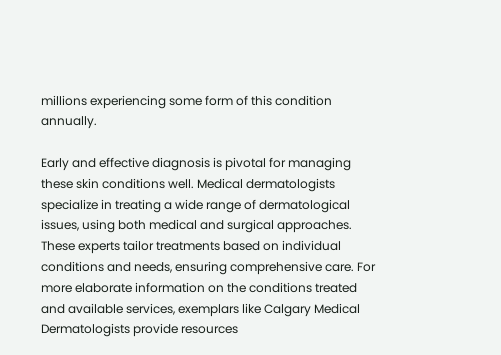millions experiencing some form of this condition annually.

Early and effective diagnosis is pivotal for managing these skin conditions well. Medical dermatologists specialize in treating a wide range of dermatological issues, using both medical and surgical approaches. These experts tailor treatments based on individual conditions and needs, ensuring comprehensive care. For more elaborate information on the conditions treated and available services, exemplars like Calgary Medical Dermatologists provide resources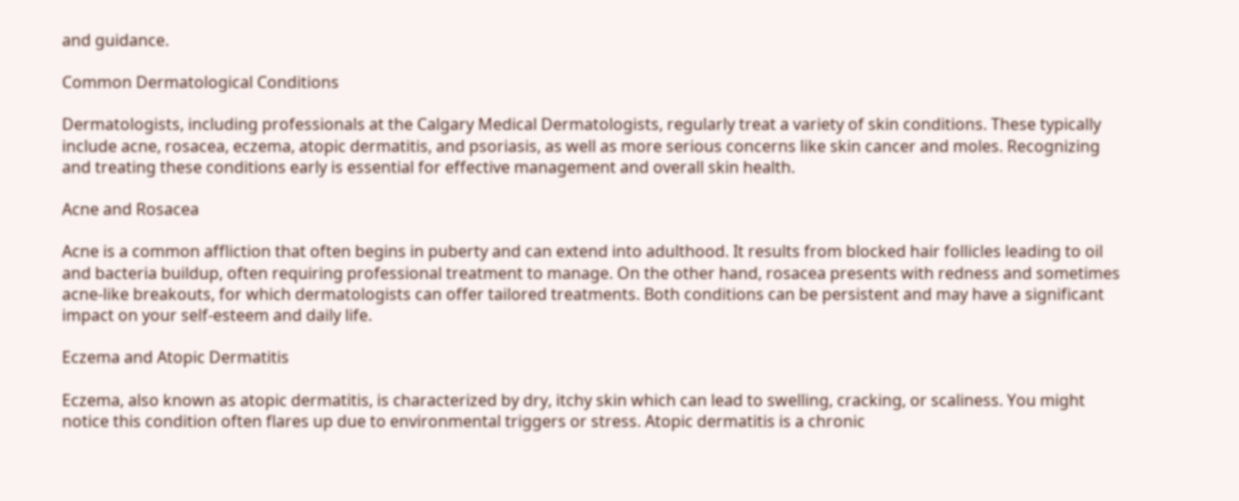and guidance.

Common Dermatological Conditions

Dermatologists, including professionals at the Calgary Medical Dermatologists, regularly treat a variety of skin conditions. These typically include acne, rosacea, eczema, atopic dermatitis, and psoriasis, as well as more serious concerns like skin cancer and moles. Recognizing and treating these conditions early is essential for effective management and overall skin health.

Acne and Rosacea

Acne is a common affliction that often begins in puberty and can extend into adulthood. It results from blocked hair follicles leading to oil and bacteria buildup, often requiring professional treatment to manage. On the other hand, rosacea presents with redness and sometimes acne-like breakouts, for which dermatologists can offer tailored treatments. Both conditions can be persistent and may have a significant impact on your self-esteem and daily life.

Eczema and Atopic Dermatitis

Eczema, also known as atopic dermatitis, is characterized by dry, itchy skin which can lead to swelling, cracking, or scaliness. You might notice this condition often flares up due to environmental triggers or stress. Atopic dermatitis is a chronic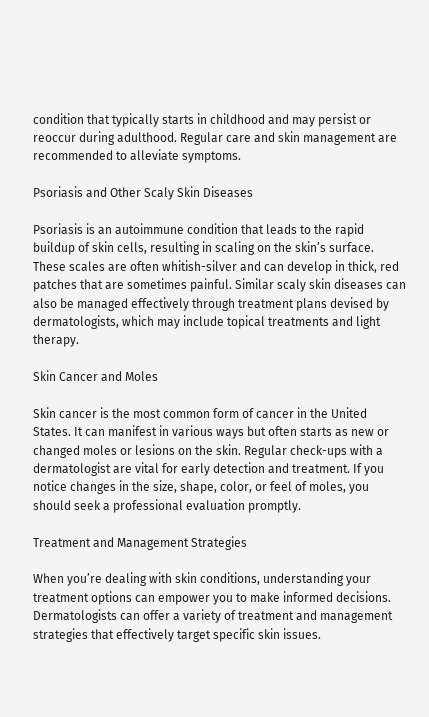condition that typically starts in childhood and may persist or reoccur during adulthood. Regular care and skin management are recommended to alleviate symptoms.

Psoriasis and Other Scaly Skin Diseases

Psoriasis is an autoimmune condition that leads to the rapid buildup of skin cells, resulting in scaling on the skin’s surface. These scales are often whitish-silver and can develop in thick, red patches that are sometimes painful. Similar scaly skin diseases can also be managed effectively through treatment plans devised by dermatologists, which may include topical treatments and light therapy.

Skin Cancer and Moles

Skin cancer is the most common form of cancer in the United States. It can manifest in various ways but often starts as new or changed moles or lesions on the skin. Regular check-ups with a dermatologist are vital for early detection and treatment. If you notice changes in the size, shape, color, or feel of moles, you should seek a professional evaluation promptly.

Treatment and Management Strategies

When you’re dealing with skin conditions, understanding your treatment options can empower you to make informed decisions. Dermatologists can offer a variety of treatment and management strategies that effectively target specific skin issues.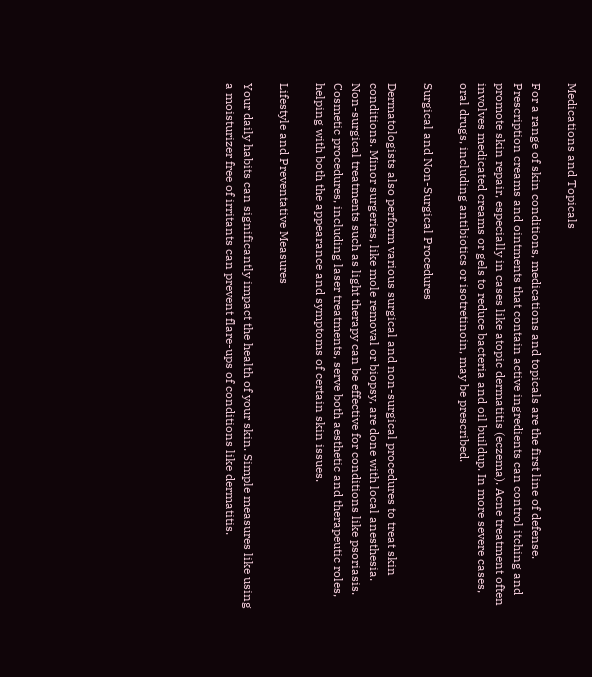Medications and Topicals

For a range of skin conditions, medications and topicals are the first line of defense. Prescription creams and ointments that contain active ingredients can control itching and promote skin repair, especially in cases like atopic dermatitis (eczema). Acne treatment often involves medicated creams or gels to reduce bacteria and oil buildup. In more severe cases, oral drugs, including antibiotics or isotretinoin, may be prescribed.

Surgical and Non-Surgical Procedures

Dermatologists also perform various surgical and non-surgical procedures to treat skin conditions. Minor surgeries, like mole removal or biopsy, are done with local anesthesia. Non-surgical treatments such as light therapy can be effective for conditions like psoriasis. Cosmetic procedures, including laser treatments, serve both aesthetic and therapeutic roles, helping with both the appearance and symptoms of certain skin issues.

Lifestyle and Preventative Measures

Your daily habits can significantly impact the health of your skin. Simple measures like using a moisturizer free of irritants can prevent flare-ups of conditions like dermatitis.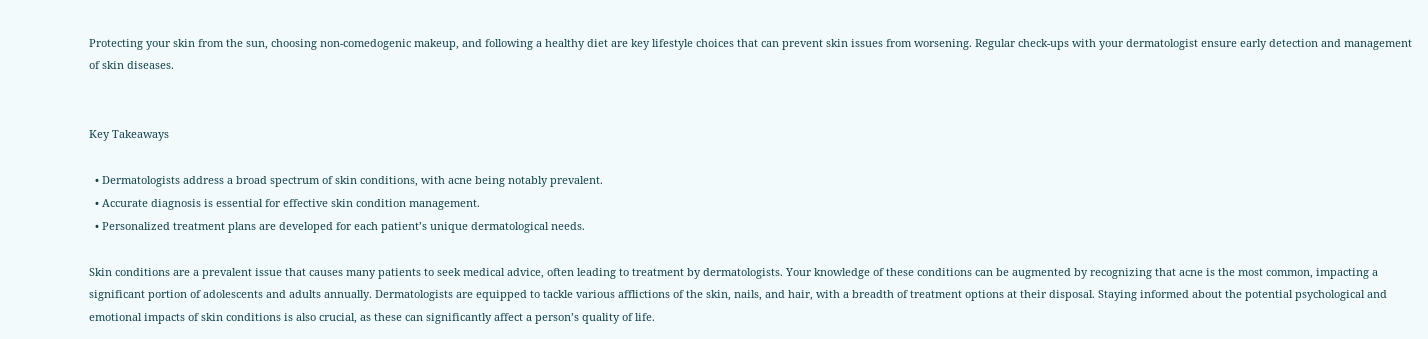Protecting your skin from the sun, choosing non-comedogenic makeup, and following a healthy diet are key lifestyle choices that can prevent skin issues from worsening. Regular check-ups with your dermatologist ensure early detection and management of skin diseases.


Key Takeaways

  • Dermatologists address a broad spectrum of skin conditions, with acne being notably prevalent.
  • Accurate diagnosis is essential for effective skin condition management.
  • Personalized treatment plans are developed for each patient’s unique dermatological needs.

Skin conditions are a prevalent issue that causes many patients to seek medical advice, often leading to treatment by dermatologists. Your knowledge of these conditions can be augmented by recognizing that acne is the most common, impacting a significant portion of adolescents and adults annually. Dermatologists are equipped to tackle various afflictions of the skin, nails, and hair, with a breadth of treatment options at their disposal. Staying informed about the potential psychological and emotional impacts of skin conditions is also crucial, as these can significantly affect a person’s quality of life.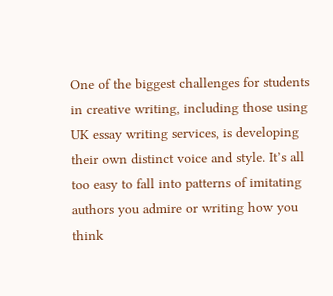One of the biggest challenges for students in creative writing, including those using UK essay writing services, is developing their own distinct voice and style. It’s all too easy to fall into patterns of imitating authors you admire or writing how you think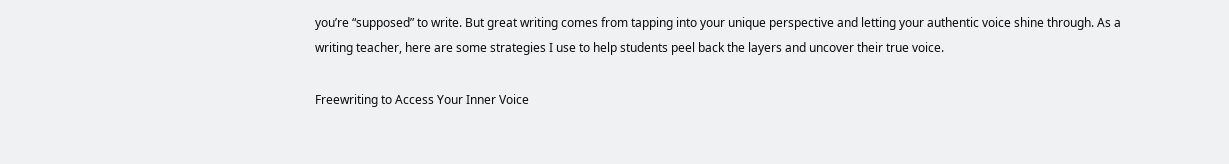you’re “supposed” to write. But great writing comes from tapping into your unique perspective and letting your authentic voice shine through. As a writing teacher, here are some strategies I use to help students peel back the layers and uncover their true voice.

Freewriting to Access Your Inner Voice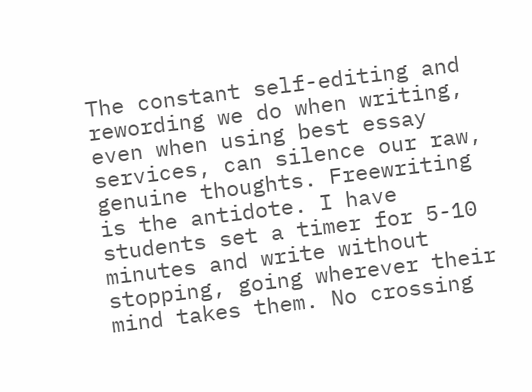The constant self-editing and rewording we do when writing, even when using best essay services, can silence our raw, genuine thoughts. Freewriting is the antidote. I have students set a timer for 5-10 minutes and write without stopping, going wherever their mind takes them. No crossing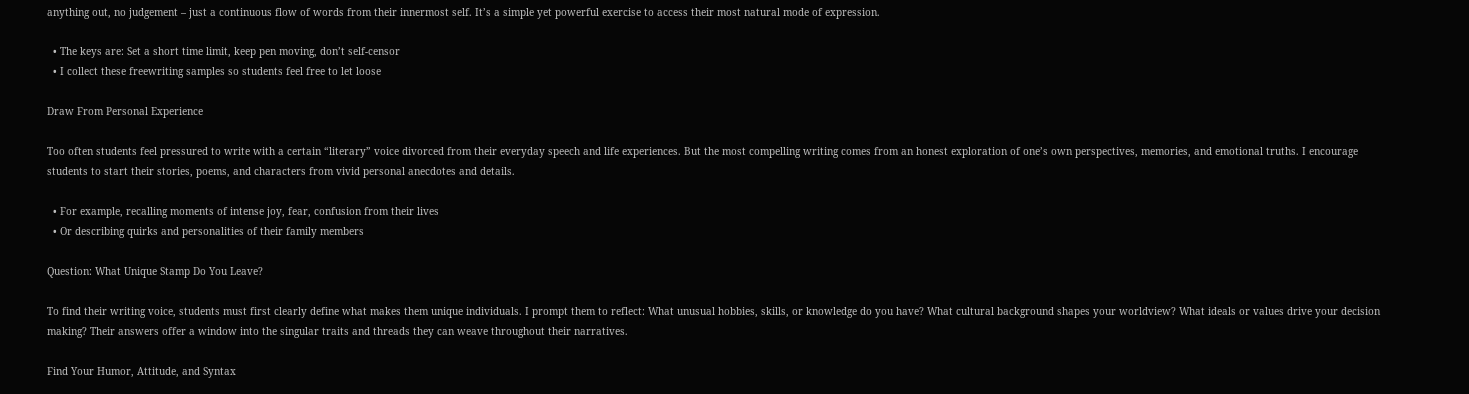anything out, no judgement – just a continuous flow of words from their innermost self. It’s a simple yet powerful exercise to access their most natural mode of expression.

  • The keys are: Set a short time limit, keep pen moving, don’t self-censor
  • I collect these freewriting samples so students feel free to let loose

Draw From Personal Experience

Too often students feel pressured to write with a certain “literary” voice divorced from their everyday speech and life experiences. But the most compelling writing comes from an honest exploration of one’s own perspectives, memories, and emotional truths. I encourage students to start their stories, poems, and characters from vivid personal anecdotes and details.

  • For example, recalling moments of intense joy, fear, confusion from their lives
  • Or describing quirks and personalities of their family members

Question: What Unique Stamp Do You Leave?

To find their writing voice, students must first clearly define what makes them unique individuals. I prompt them to reflect: What unusual hobbies, skills, or knowledge do you have? What cultural background shapes your worldview? What ideals or values drive your decision making? Their answers offer a window into the singular traits and threads they can weave throughout their narratives.

Find Your Humor, Attitude, and Syntax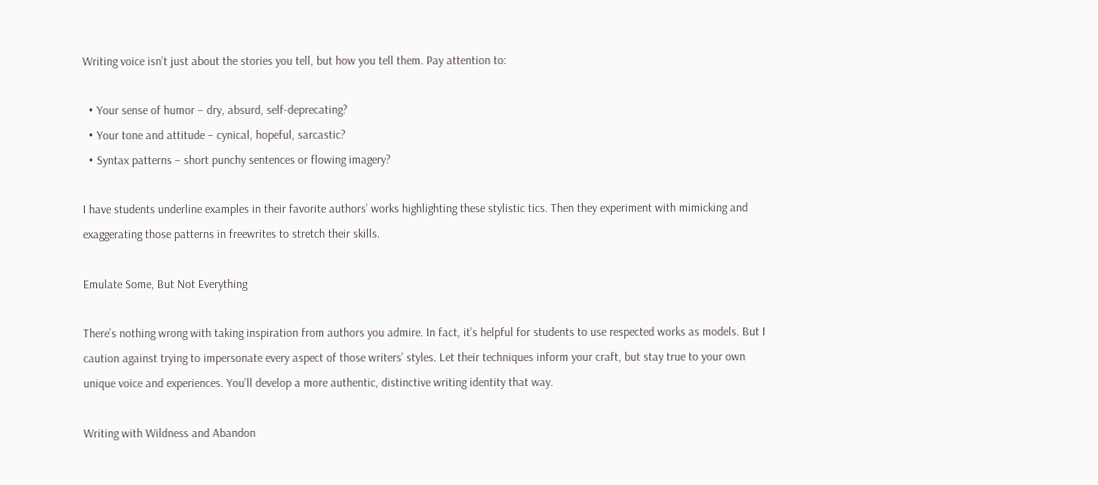Writing voice isn’t just about the stories you tell, but how you tell them. Pay attention to:

  • Your sense of humor – dry, absurd, self-deprecating?
  • Your tone and attitude – cynical, hopeful, sarcastic?
  • Syntax patterns – short punchy sentences or flowing imagery?

I have students underline examples in their favorite authors’ works highlighting these stylistic tics. Then they experiment with mimicking and exaggerating those patterns in freewrites to stretch their skills.

Emulate Some, But Not Everything

There’s nothing wrong with taking inspiration from authors you admire. In fact, it’s helpful for students to use respected works as models. But I caution against trying to impersonate every aspect of those writers’ styles. Let their techniques inform your craft, but stay true to your own unique voice and experiences. You’ll develop a more authentic, distinctive writing identity that way.

Writing with Wildness and Abandon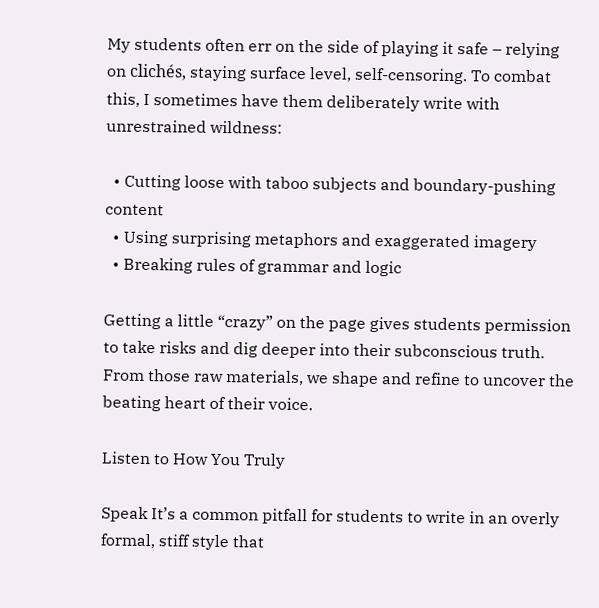My students often err on the side of playing it safe – relying on clichés, staying surface level, self-censoring. To combat this, I sometimes have them deliberately write with unrestrained wildness:

  • Cutting loose with taboo subjects and boundary-pushing content
  • Using surprising metaphors and exaggerated imagery
  • Breaking rules of grammar and logic

Getting a little “crazy” on the page gives students permission to take risks and dig deeper into their subconscious truth. From those raw materials, we shape and refine to uncover the beating heart of their voice.

Listen to How You Truly

Speak It’s a common pitfall for students to write in an overly formal, stiff style that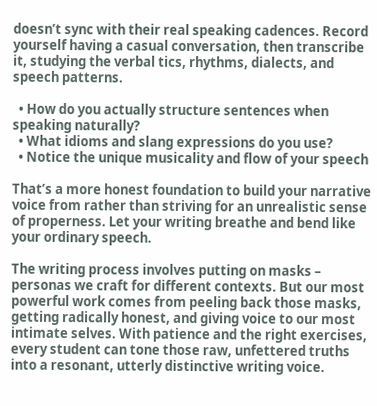doesn’t sync with their real speaking cadences. Record yourself having a casual conversation, then transcribe it, studying the verbal tics, rhythms, dialects, and speech patterns.

  • How do you actually structure sentences when speaking naturally?
  • What idioms and slang expressions do you use?
  • Notice the unique musicality and flow of your speech

That’s a more honest foundation to build your narrative voice from rather than striving for an unrealistic sense of properness. Let your writing breathe and bend like your ordinary speech.

The writing process involves putting on masks – personas we craft for different contexts. But our most powerful work comes from peeling back those masks, getting radically honest, and giving voice to our most intimate selves. With patience and the right exercises, every student can tone those raw, unfettered truths into a resonant, utterly distinctive writing voice.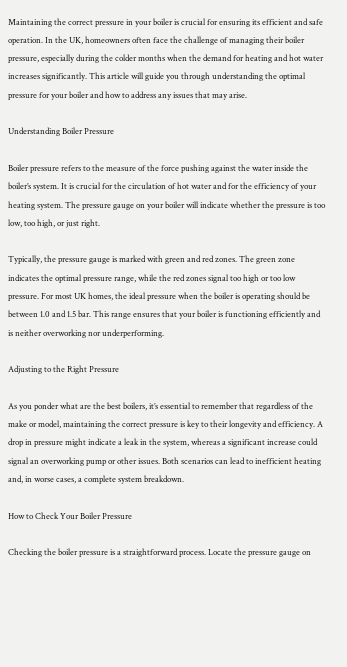Maintaining the correct pressure in your boiler is crucial for ensuring its efficient and safe operation. In the UK, homeowners often face the challenge of managing their boiler pressure, especially during the colder months when the demand for heating and hot water increases significantly. This article will guide you through understanding the optimal pressure for your boiler and how to address any issues that may arise.

Understanding Boiler Pressure

Boiler pressure refers to the measure of the force pushing against the water inside the boiler’s system. It is crucial for the circulation of hot water and for the efficiency of your heating system. The pressure gauge on your boiler will indicate whether the pressure is too low, too high, or just right.

Typically, the pressure gauge is marked with green and red zones. The green zone indicates the optimal pressure range, while the red zones signal too high or too low pressure. For most UK homes, the ideal pressure when the boiler is operating should be between 1.0 and 1.5 bar. This range ensures that your boiler is functioning efficiently and is neither overworking nor underperforming.

Adjusting to the Right Pressure

As you ponder what are the best boilers, it’s essential to remember that regardless of the make or model, maintaining the correct pressure is key to their longevity and efficiency. A drop in pressure might indicate a leak in the system, whereas a significant increase could signal an overworking pump or other issues. Both scenarios can lead to inefficient heating and, in worse cases, a complete system breakdown.

How to Check Your Boiler Pressure

Checking the boiler pressure is a straightforward process. Locate the pressure gauge on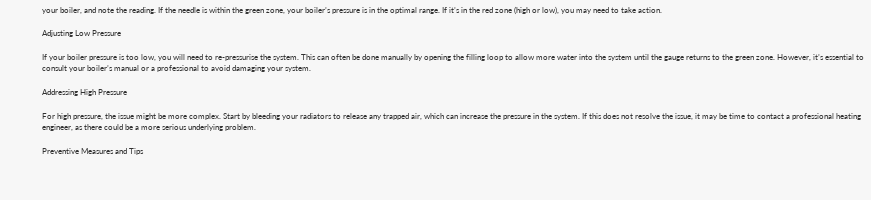your boiler, and note the reading. If the needle is within the green zone, your boiler’s pressure is in the optimal range. If it’s in the red zone (high or low), you may need to take action.

Adjusting Low Pressure

If your boiler pressure is too low, you will need to re-pressurise the system. This can often be done manually by opening the filling loop to allow more water into the system until the gauge returns to the green zone. However, it’s essential to consult your boiler’s manual or a professional to avoid damaging your system.

Addressing High Pressure

For high pressure, the issue might be more complex. Start by bleeding your radiators to release any trapped air, which can increase the pressure in the system. If this does not resolve the issue, it may be time to contact a professional heating engineer, as there could be a more serious underlying problem.

Preventive Measures and Tips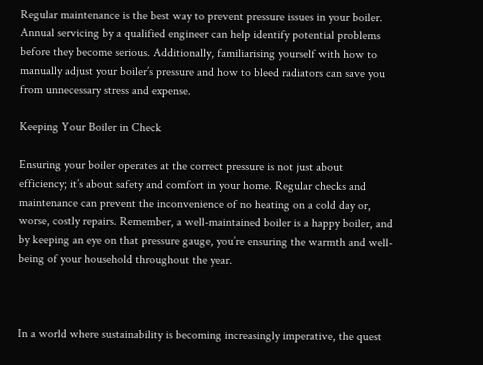Regular maintenance is the best way to prevent pressure issues in your boiler. Annual servicing by a qualified engineer can help identify potential problems before they become serious. Additionally, familiarising yourself with how to manually adjust your boiler’s pressure and how to bleed radiators can save you from unnecessary stress and expense.

Keeping Your Boiler in Check

Ensuring your boiler operates at the correct pressure is not just about efficiency; it’s about safety and comfort in your home. Regular checks and maintenance can prevent the inconvenience of no heating on a cold day or, worse, costly repairs. Remember, a well-maintained boiler is a happy boiler, and by keeping an eye on that pressure gauge, you’re ensuring the warmth and well-being of your household throughout the year.



In a world where sustainability is becoming increasingly imperative, the quest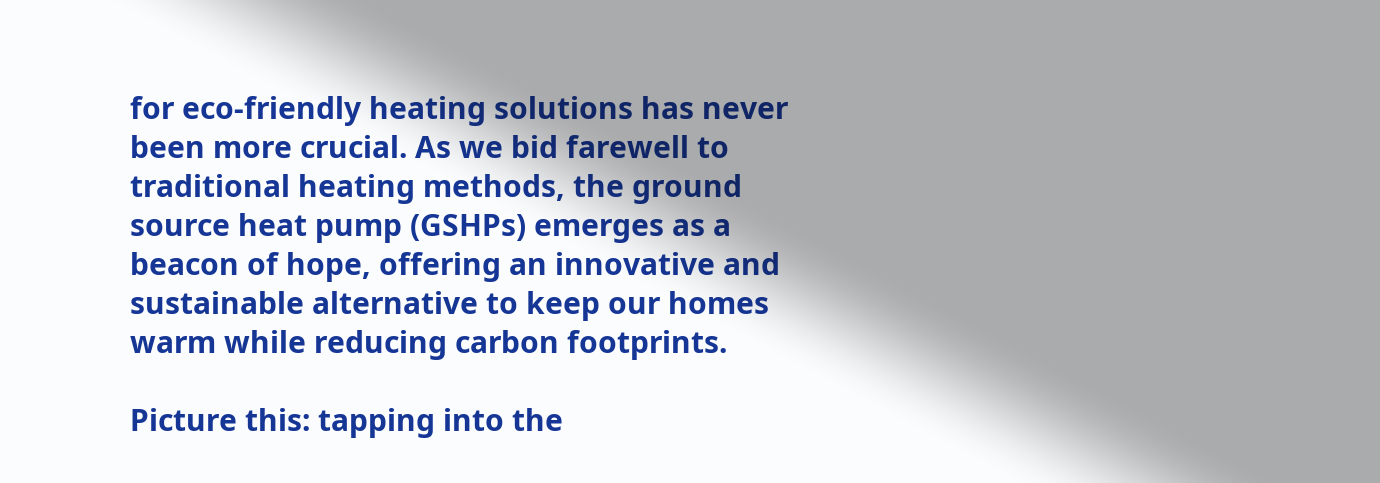for eco-friendly heating solutions has never been more crucial. As we bid farewell to traditional heating methods, the ground source heat pump (GSHPs) emerges as a beacon of hope, offering an innovative and sustainable alternative to keep our homes warm while reducing carbon footprints.

Picture this: tapping into the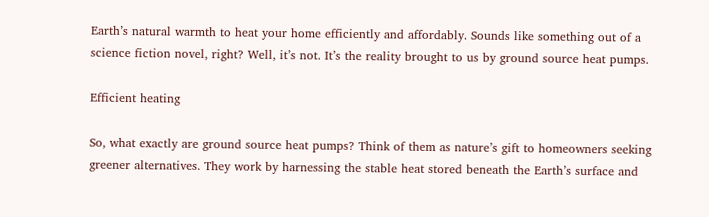Earth’s natural warmth to heat your home efficiently and affordably. Sounds like something out of a science fiction novel, right? Well, it’s not. It’s the reality brought to us by ground source heat pumps.

Efficient heating

So, what exactly are ground source heat pumps? Think of them as nature’s gift to homeowners seeking greener alternatives. They work by harnessing the stable heat stored beneath the Earth’s surface and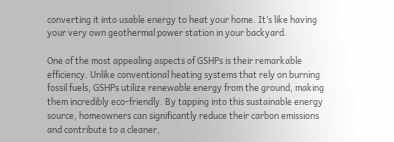converting it into usable energy to heat your home. It’s like having your very own geothermal power station in your backyard.

One of the most appealing aspects of GSHPs is their remarkable efficiency. Unlike conventional heating systems that rely on burning fossil fuels, GSHPs utilize renewable energy from the ground, making them incredibly eco-friendly. By tapping into this sustainable energy source, homeowners can significantly reduce their carbon emissions and contribute to a cleaner,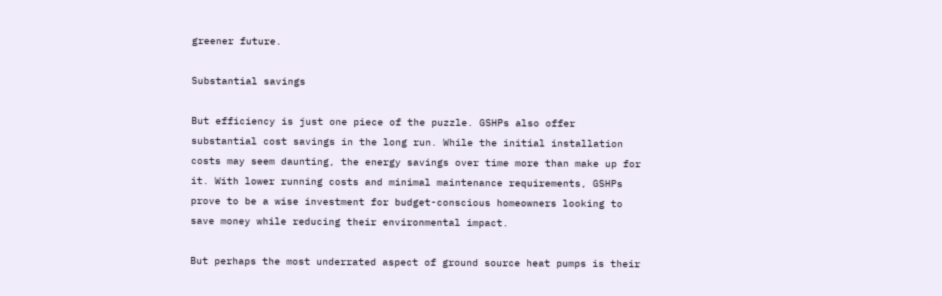greener future.

Substantial savings

But efficiency is just one piece of the puzzle. GSHPs also offer substantial cost savings in the long run. While the initial installation costs may seem daunting, the energy savings over time more than make up for it. With lower running costs and minimal maintenance requirements, GSHPs prove to be a wise investment for budget-conscious homeowners looking to save money while reducing their environmental impact.

But perhaps the most underrated aspect of ground source heat pumps is their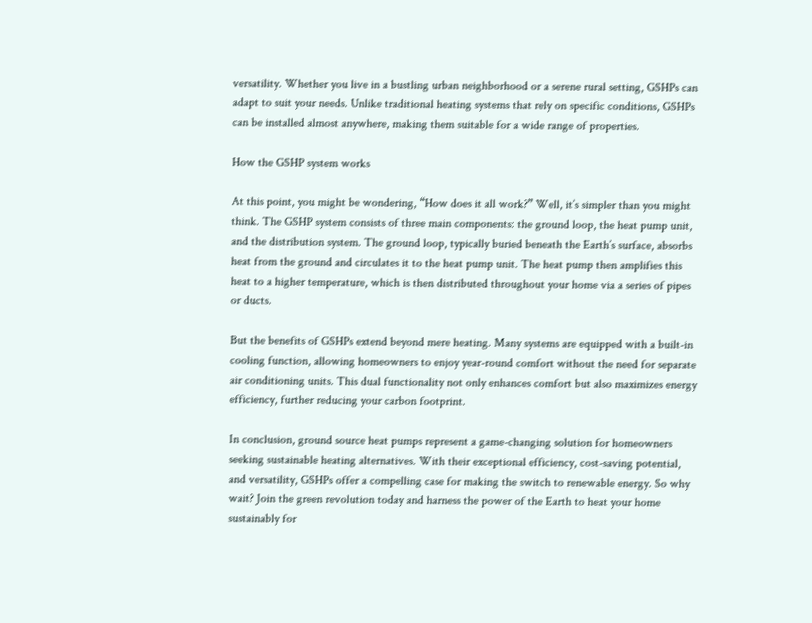versatility. Whether you live in a bustling urban neighborhood or a serene rural setting, GSHPs can adapt to suit your needs. Unlike traditional heating systems that rely on specific conditions, GSHPs can be installed almost anywhere, making them suitable for a wide range of properties.

How the GSHP system works

At this point, you might be wondering, “How does it all work?” Well, it’s simpler than you might think. The GSHP system consists of three main components: the ground loop, the heat pump unit, and the distribution system. The ground loop, typically buried beneath the Earth’s surface, absorbs heat from the ground and circulates it to the heat pump unit. The heat pump then amplifies this heat to a higher temperature, which is then distributed throughout your home via a series of pipes or ducts.

But the benefits of GSHPs extend beyond mere heating. Many systems are equipped with a built-in cooling function, allowing homeowners to enjoy year-round comfort without the need for separate air conditioning units. This dual functionality not only enhances comfort but also maximizes energy efficiency, further reducing your carbon footprint.

In conclusion, ground source heat pumps represent a game-changing solution for homeowners seeking sustainable heating alternatives. With their exceptional efficiency, cost-saving potential, and versatility, GSHPs offer a compelling case for making the switch to renewable energy. So why wait? Join the green revolution today and harness the power of the Earth to heat your home sustainably for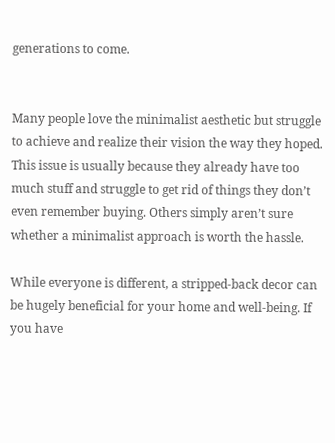generations to come.


Many people love the minimalist aesthetic but struggle to achieve and realize their vision the way they hoped. This issue is usually because they already have too much stuff and struggle to get rid of things they don’t even remember buying. Others simply aren’t sure whether a minimalist approach is worth the hassle.

While everyone is different, a stripped-back decor can be hugely beneficial for your home and well-being. If you have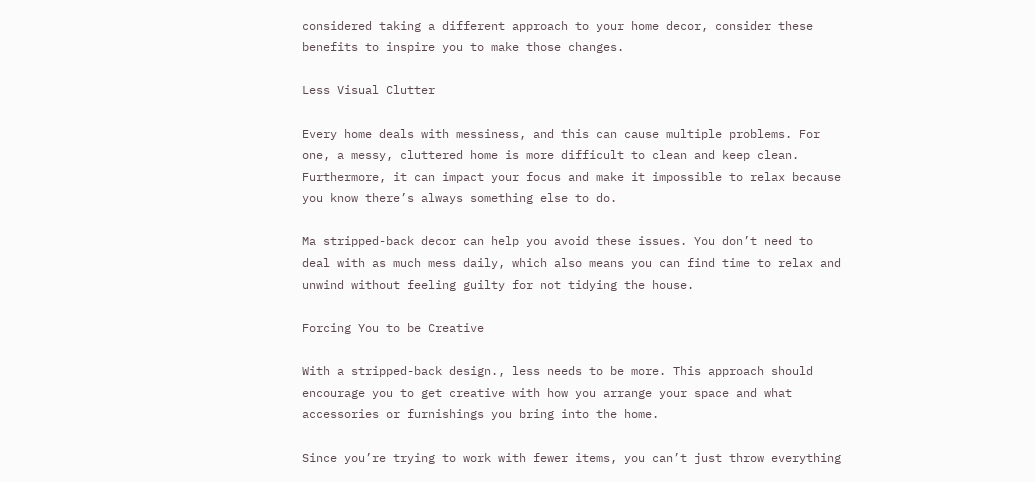considered taking a different approach to your home decor, consider these benefits to inspire you to make those changes.

Less Visual Clutter

Every home deals with messiness, and this can cause multiple problems. For one, a messy, cluttered home is more difficult to clean and keep clean. Furthermore, it can impact your focus and make it impossible to relax because you know there’s always something else to do.

Ma stripped-back decor can help you avoid these issues. You don’t need to deal with as much mess daily, which also means you can find time to relax and unwind without feeling guilty for not tidying the house.

Forcing You to be Creative

With a stripped-back design., less needs to be more. This approach should encourage you to get creative with how you arrange your space and what accessories or furnishings you bring into the home.

Since you’re trying to work with fewer items, you can’t just throw everything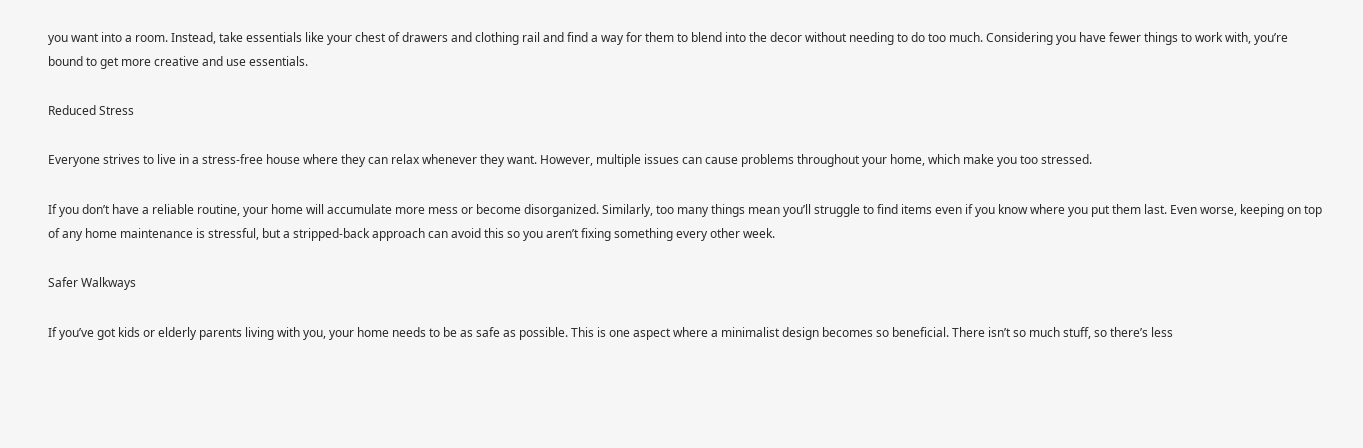you want into a room. Instead, take essentials like your chest of drawers and clothing rail and find a way for them to blend into the decor without needing to do too much. Considering you have fewer things to work with, you’re bound to get more creative and use essentials.

Reduced Stress

Everyone strives to live in a stress-free house where they can relax whenever they want. However, multiple issues can cause problems throughout your home, which make you too stressed.

If you don’t have a reliable routine, your home will accumulate more mess or become disorganized. Similarly, too many things mean you’ll struggle to find items even if you know where you put them last. Even worse, keeping on top of any home maintenance is stressful, but a stripped-back approach can avoid this so you aren’t fixing something every other week.

Safer Walkways

If you’ve got kids or elderly parents living with you, your home needs to be as safe as possible. This is one aspect where a minimalist design becomes so beneficial. There isn’t so much stuff, so there’s less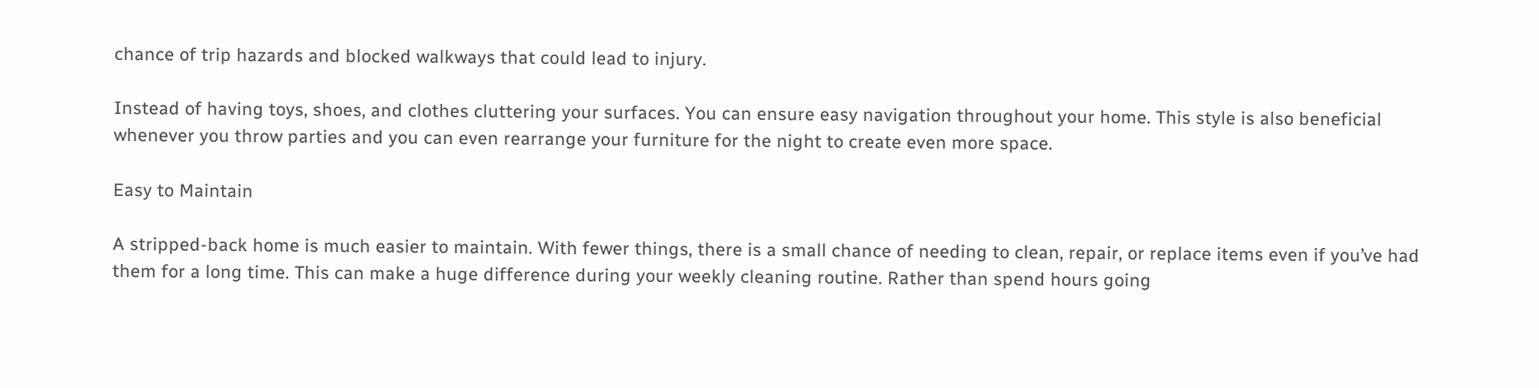chance of trip hazards and blocked walkways that could lead to injury.

Instead of having toys, shoes, and clothes cluttering your surfaces. You can ensure easy navigation throughout your home. This style is also beneficial whenever you throw parties and you can even rearrange your furniture for the night to create even more space.

Easy to Maintain

A stripped-back home is much easier to maintain. With fewer things, there is a small chance of needing to clean, repair, or replace items even if you’ve had them for a long time. This can make a huge difference during your weekly cleaning routine. Rather than spend hours going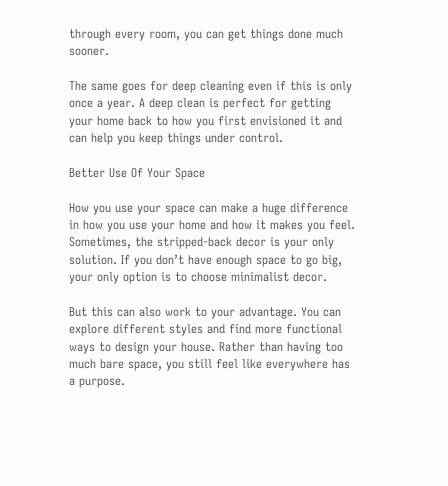through every room, you can get things done much sooner.

The same goes for deep cleaning even if this is only once a year. A deep clean is perfect for getting your home back to how you first envisioned it and can help you keep things under control.

Better Use Of Your Space

How you use your space can make a huge difference in how you use your home and how it makes you feel. Sometimes, the stripped-back decor is your only solution. If you don’t have enough space to go big, your only option is to choose minimalist decor.

But this can also work to your advantage. You can explore different styles and find more functional ways to design your house. Rather than having too much bare space, you still feel like everywhere has a purpose.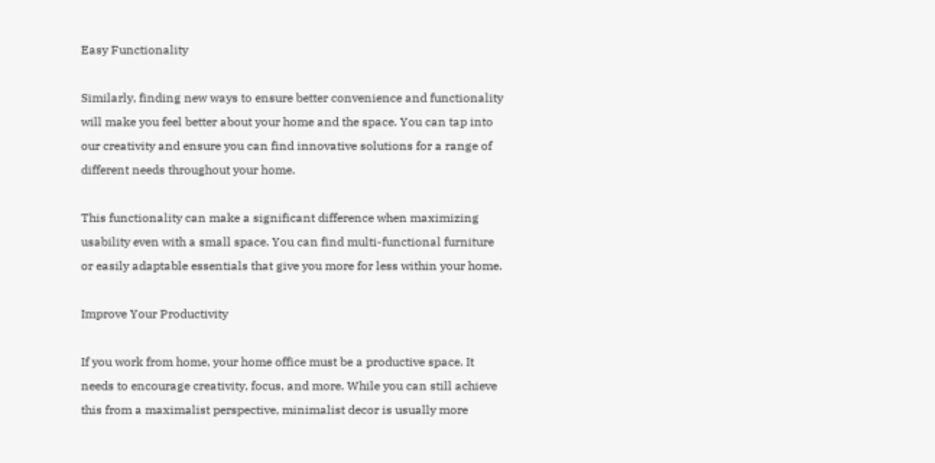Easy Functionality

Similarly, finding new ways to ensure better convenience and functionality will make you feel better about your home and the space. You can tap into our creativity and ensure you can find innovative solutions for a range of different needs throughout your home.

This functionality can make a significant difference when maximizing usability even with a small space. You can find multi-functional furniture or easily adaptable essentials that give you more for less within your home.

Improve Your Productivity

If you work from home, your home office must be a productive space. It needs to encourage creativity, focus, and more. While you can still achieve this from a maximalist perspective, minimalist decor is usually more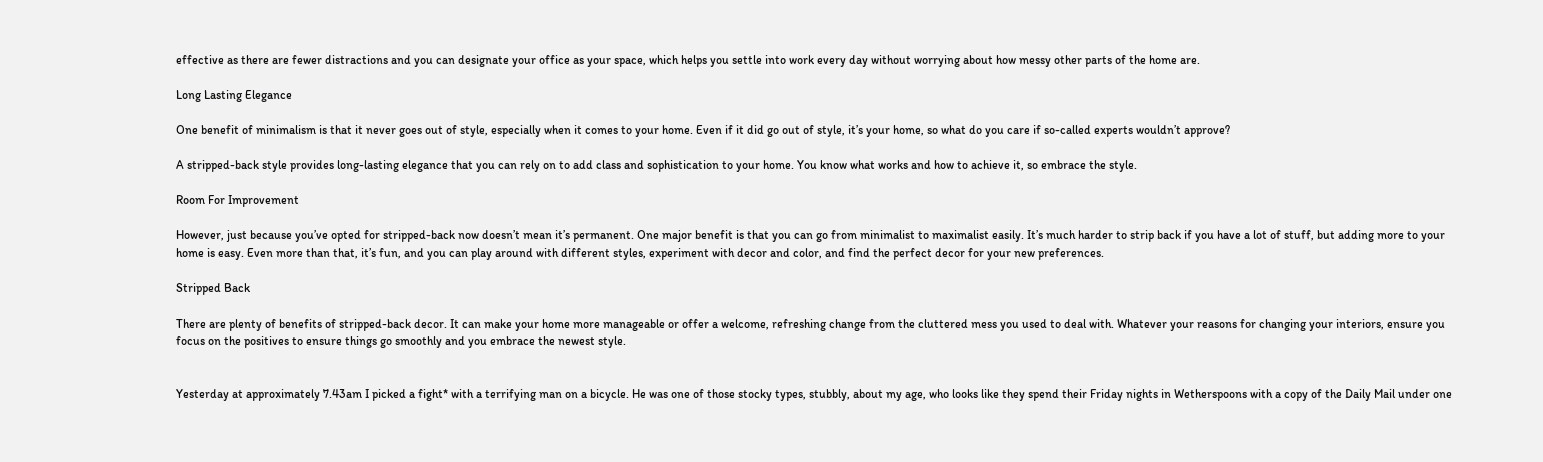effective as there are fewer distractions and you can designate your office as your space, which helps you settle into work every day without worrying about how messy other parts of the home are.

Long Lasting Elegance

One benefit of minimalism is that it never goes out of style, especially when it comes to your home. Even if it did go out of style, it’s your home, so what do you care if so-called experts wouldn’t approve?

A stripped-back style provides long-lasting elegance that you can rely on to add class and sophistication to your home. You know what works and how to achieve it, so embrace the style.

Room For Improvement

However, just because you’ve opted for stripped-back now doesn’t mean it’s permanent. One major benefit is that you can go from minimalist to maximalist easily. It’s much harder to strip back if you have a lot of stuff, but adding more to your home is easy. Even more than that, it’s fun, and you can play around with different styles, experiment with decor and color, and find the perfect decor for your new preferences.

Stripped Back

There are plenty of benefits of stripped-back decor. It can make your home more manageable or offer a welcome, refreshing change from the cluttered mess you used to deal with. Whatever your reasons for changing your interiors, ensure you focus on the positives to ensure things go smoothly and you embrace the newest style.


Yesterday at approximately 7.43am I picked a fight* with a terrifying man on a bicycle. He was one of those stocky types, stubbly, about my age, who looks like they spend their Friday nights in Wetherspoons with a copy of the Daily Mail under one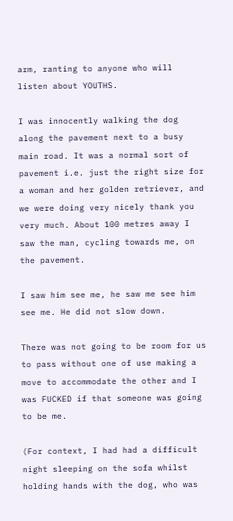arm, ranting to anyone who will listen about YOUTHS.

I was innocently walking the dog along the pavement next to a busy main road. It was a normal sort of pavement i.e. just the right size for a woman and her golden retriever, and we were doing very nicely thank you very much. About 100 metres away I saw the man, cycling towards me, on the pavement.

I saw him see me, he saw me see him see me. He did not slow down.

There was not going to be room for us to pass without one of use making a move to accommodate the other and I was FUCKED if that someone was going to be me.

(For context, I had had a difficult night sleeping on the sofa whilst holding hands with the dog, who was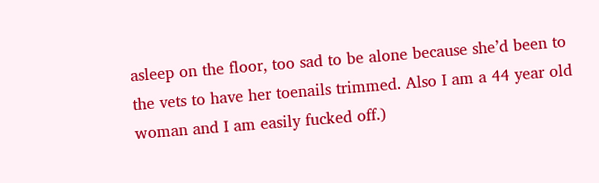asleep on the floor, too sad to be alone because she’d been to the vets to have her toenails trimmed. Also I am a 44 year old woman and I am easily fucked off.)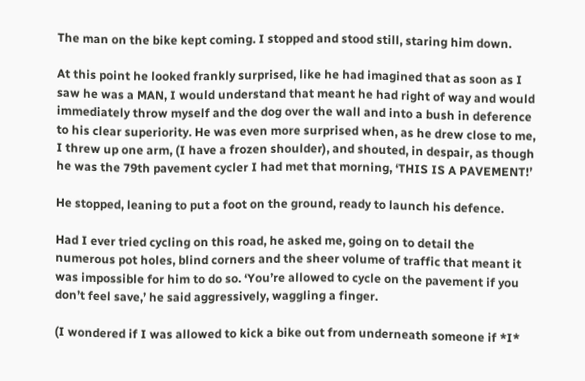The man on the bike kept coming. I stopped and stood still, staring him down.

At this point he looked frankly surprised, like he had imagined that as soon as I saw he was a MAN, I would understand that meant he had right of way and would immediately throw myself and the dog over the wall and into a bush in deference to his clear superiority. He was even more surprised when, as he drew close to me, I threw up one arm, (I have a frozen shoulder), and shouted, in despair, as though he was the 79th pavement cycler I had met that morning, ‘THIS IS A PAVEMENT!’

He stopped, leaning to put a foot on the ground, ready to launch his defence.

Had I ever tried cycling on this road, he asked me, going on to detail the numerous pot holes, blind corners and the sheer volume of traffic that meant it was impossible for him to do so. ‘You’re allowed to cycle on the pavement if you don’t feel save,’ he said aggressively, waggling a finger.

(I wondered if I was allowed to kick a bike out from underneath someone if *I*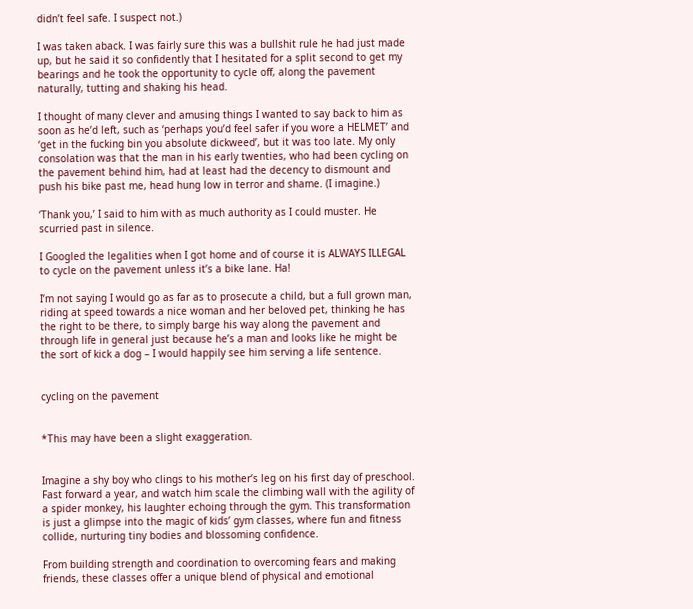didn’t feel safe. I suspect not.)

I was taken aback. I was fairly sure this was a bullshit rule he had just made up, but he said it so confidently that I hesitated for a split second to get my bearings and he took the opportunity to cycle off, along the pavement naturally, tutting and shaking his head.

I thought of many clever and amusing things I wanted to say back to him as soon as he’d left, such as ‘perhaps you’d feel safer if you wore a HELMET’ and ‘get in the fucking bin you absolute dickweed’, but it was too late. My only consolation was that the man in his early twenties, who had been cycling on the pavement behind him, had at least had the decency to dismount and push his bike past me, head hung low in terror and shame. (I imagine.)

‘Thank you,’ I said to him with as much authority as I could muster. He scurried past in silence.

I Googled the legalities when I got home and of course it is ALWAYS ILLEGAL to cycle on the pavement unless it’s a bike lane. Ha!

I’m not saying I would go as far as to prosecute a child, but a full grown man, riding at speed towards a nice woman and her beloved pet, thinking he has the right to be there, to simply barge his way along the pavement and through life in general just because he’s a man and looks like he might be the sort of kick a dog – I would happily see him serving a life sentence.


cycling on the pavement


*This may have been a slight exaggeration.


Imagine a shy boy who clings to his mother’s leg on his first day of preschool. Fast forward a year, and watch him scale the climbing wall with the agility of a spider monkey, his laughter echoing through the gym. This transformation is just a glimpse into the magic of kids’ gym classes, where fun and fitness collide, nurturing tiny bodies and blossoming confidence.

From building strength and coordination to overcoming fears and making friends, these classes offer a unique blend of physical and emotional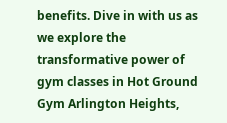benefits. Dive in with us as we explore the transformative power of gym classes in Hot Ground Gym Arlington Heights,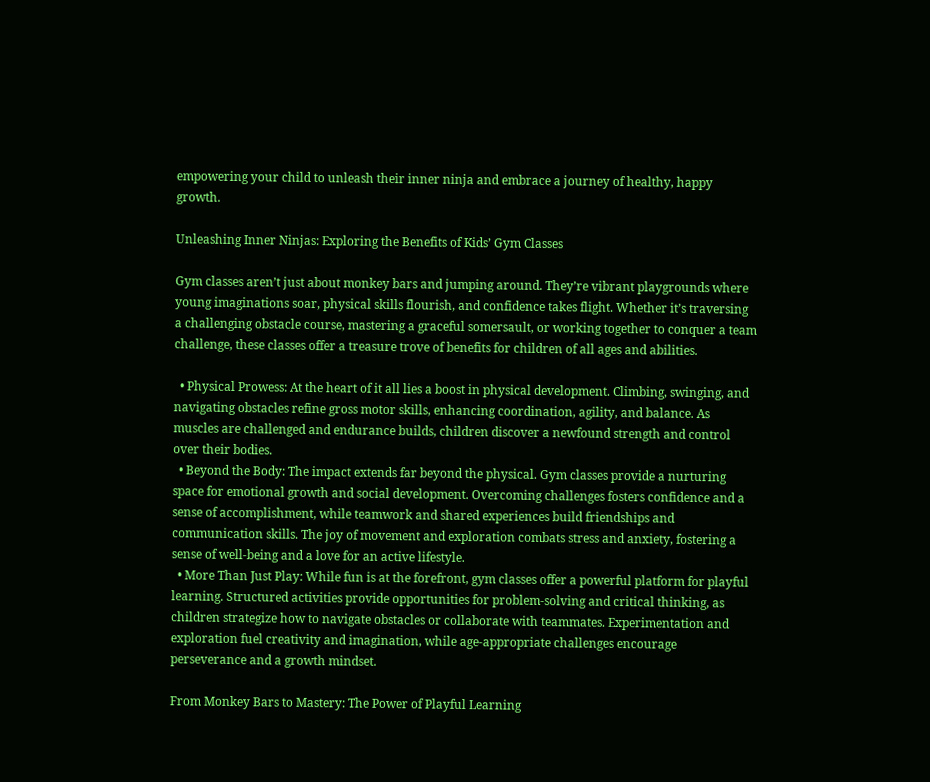empowering your child to unleash their inner ninja and embrace a journey of healthy, happy growth.

Unleashing Inner Ninjas: Exploring the Benefits of Kids’ Gym Classes

Gym classes aren’t just about monkey bars and jumping around. They’re vibrant playgrounds where young imaginations soar, physical skills flourish, and confidence takes flight. Whether it’s traversing a challenging obstacle course, mastering a graceful somersault, or working together to conquer a team challenge, these classes offer a treasure trove of benefits for children of all ages and abilities.

  • Physical Prowess: At the heart of it all lies a boost in physical development. Climbing, swinging, and navigating obstacles refine gross motor skills, enhancing coordination, agility, and balance. As muscles are challenged and endurance builds, children discover a newfound strength and control over their bodies.
  • Beyond the Body: The impact extends far beyond the physical. Gym classes provide a nurturing space for emotional growth and social development. Overcoming challenges fosters confidence and a sense of accomplishment, while teamwork and shared experiences build friendships and communication skills. The joy of movement and exploration combats stress and anxiety, fostering a sense of well-being and a love for an active lifestyle.
  • More Than Just Play: While fun is at the forefront, gym classes offer a powerful platform for playful learning. Structured activities provide opportunities for problem-solving and critical thinking, as children strategize how to navigate obstacles or collaborate with teammates. Experimentation and exploration fuel creativity and imagination, while age-appropriate challenges encourage perseverance and a growth mindset.

From Monkey Bars to Mastery: The Power of Playful Learning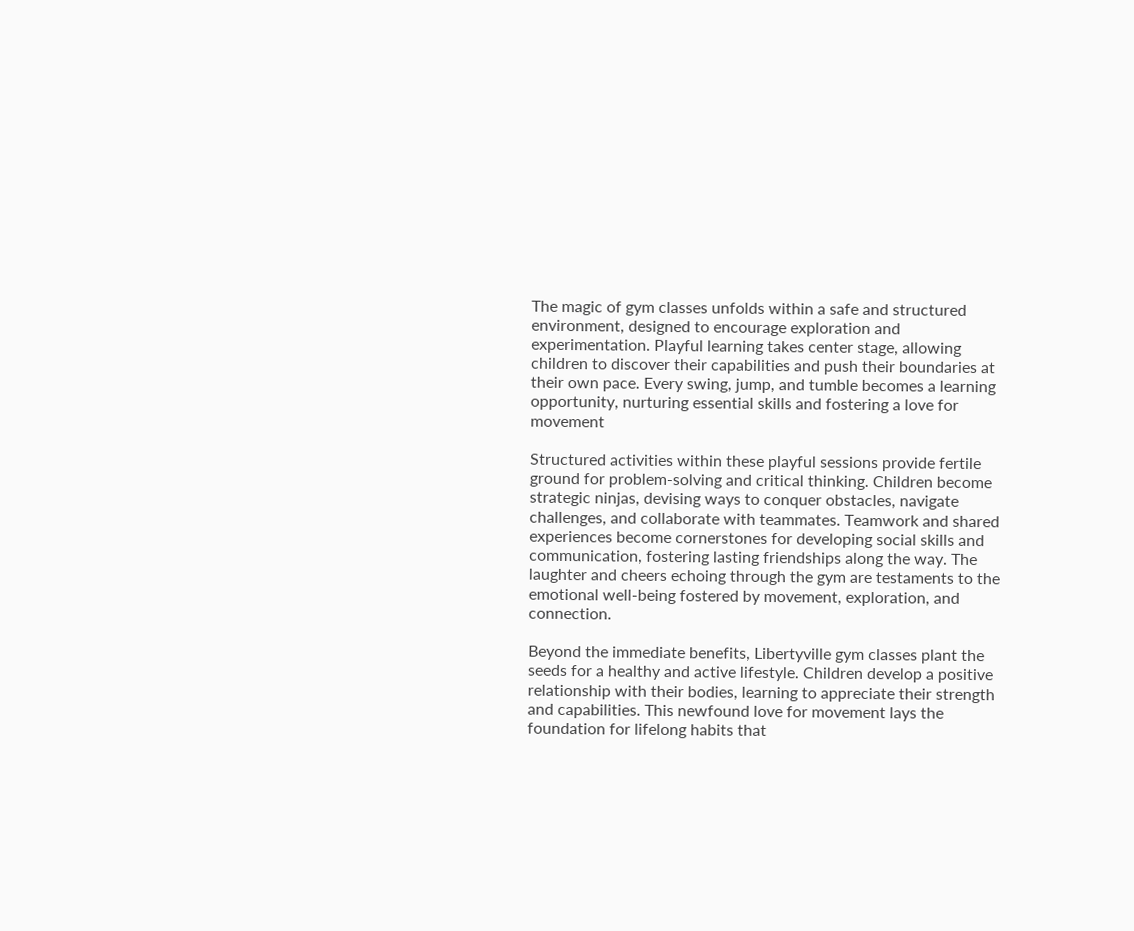The magic of gym classes unfolds within a safe and structured environment, designed to encourage exploration and experimentation. Playful learning takes center stage, allowing children to discover their capabilities and push their boundaries at their own pace. Every swing, jump, and tumble becomes a learning opportunity, nurturing essential skills and fostering a love for movement

Structured activities within these playful sessions provide fertile ground for problem-solving and critical thinking. Children become strategic ninjas, devising ways to conquer obstacles, navigate challenges, and collaborate with teammates. Teamwork and shared experiences become cornerstones for developing social skills and communication, fostering lasting friendships along the way. The laughter and cheers echoing through the gym are testaments to the emotional well-being fostered by movement, exploration, and connection.

Beyond the immediate benefits, Libertyville gym classes plant the seeds for a healthy and active lifestyle. Children develop a positive relationship with their bodies, learning to appreciate their strength and capabilities. This newfound love for movement lays the foundation for lifelong habits that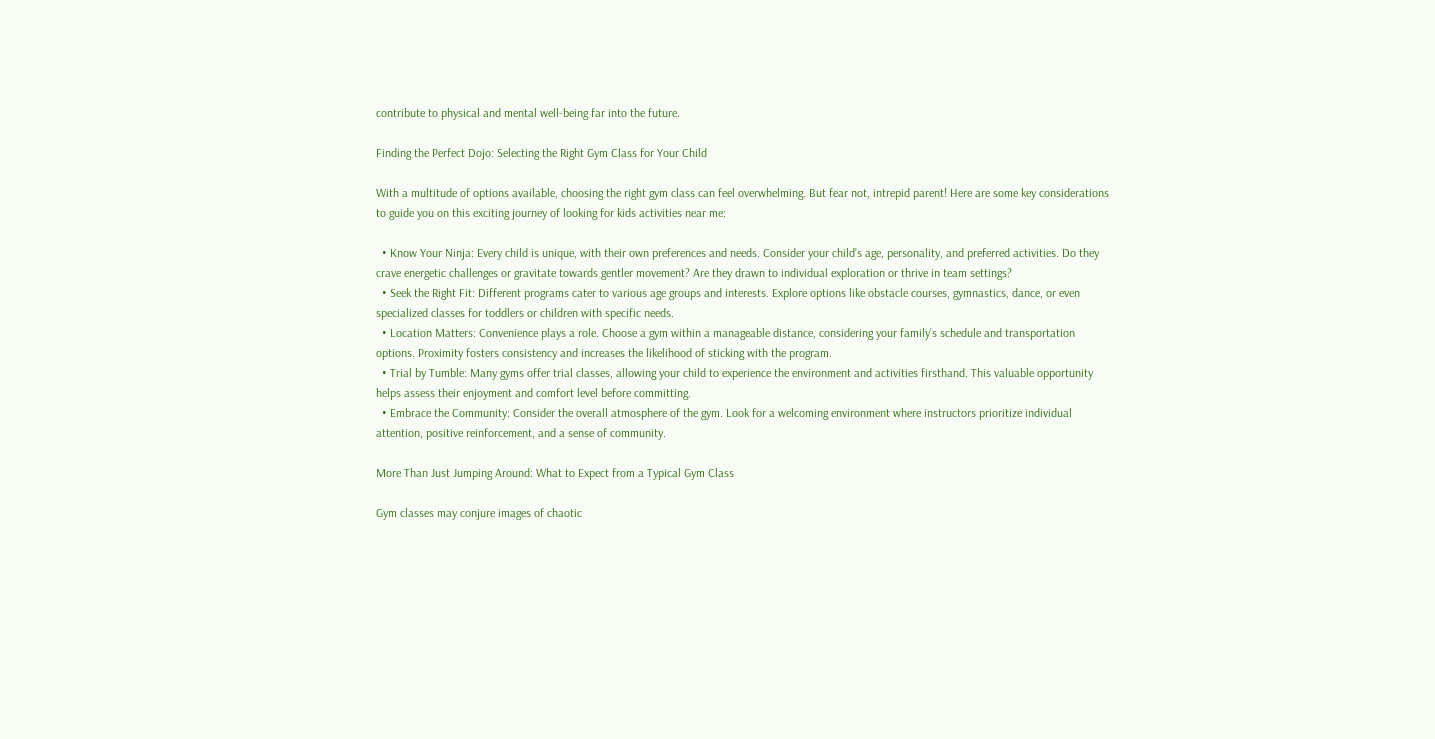contribute to physical and mental well-being far into the future.

Finding the Perfect Dojo: Selecting the Right Gym Class for Your Child

With a multitude of options available, choosing the right gym class can feel overwhelming. But fear not, intrepid parent! Here are some key considerations to guide you on this exciting journey of looking for kids activities near me:

  • Know Your Ninja: Every child is unique, with their own preferences and needs. Consider your child’s age, personality, and preferred activities. Do they crave energetic challenges or gravitate towards gentler movement? Are they drawn to individual exploration or thrive in team settings?
  • Seek the Right Fit: Different programs cater to various age groups and interests. Explore options like obstacle courses, gymnastics, dance, or even specialized classes for toddlers or children with specific needs.
  • Location Matters: Convenience plays a role. Choose a gym within a manageable distance, considering your family’s schedule and transportation options. Proximity fosters consistency and increases the likelihood of sticking with the program.
  • Trial by Tumble: Many gyms offer trial classes, allowing your child to experience the environment and activities firsthand. This valuable opportunity helps assess their enjoyment and comfort level before committing.
  • Embrace the Community: Consider the overall atmosphere of the gym. Look for a welcoming environment where instructors prioritize individual attention, positive reinforcement, and a sense of community.

More Than Just Jumping Around: What to Expect from a Typical Gym Class

Gym classes may conjure images of chaotic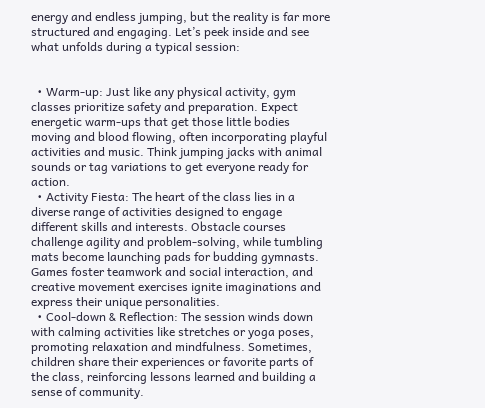energy and endless jumping, but the reality is far more structured and engaging. Let’s peek inside and see what unfolds during a typical session:


  • Warm-up: Just like any physical activity, gym classes prioritize safety and preparation. Expect energetic warm-ups that get those little bodies moving and blood flowing, often incorporating playful activities and music. Think jumping jacks with animal sounds or tag variations to get everyone ready for action.
  • Activity Fiesta: The heart of the class lies in a diverse range of activities designed to engage different skills and interests. Obstacle courses challenge agility and problem-solving, while tumbling mats become launching pads for budding gymnasts. Games foster teamwork and social interaction, and creative movement exercises ignite imaginations and express their unique personalities.
  • Cool-down & Reflection: The session winds down with calming activities like stretches or yoga poses, promoting relaxation and mindfulness. Sometimes, children share their experiences or favorite parts of the class, reinforcing lessons learned and building a sense of community.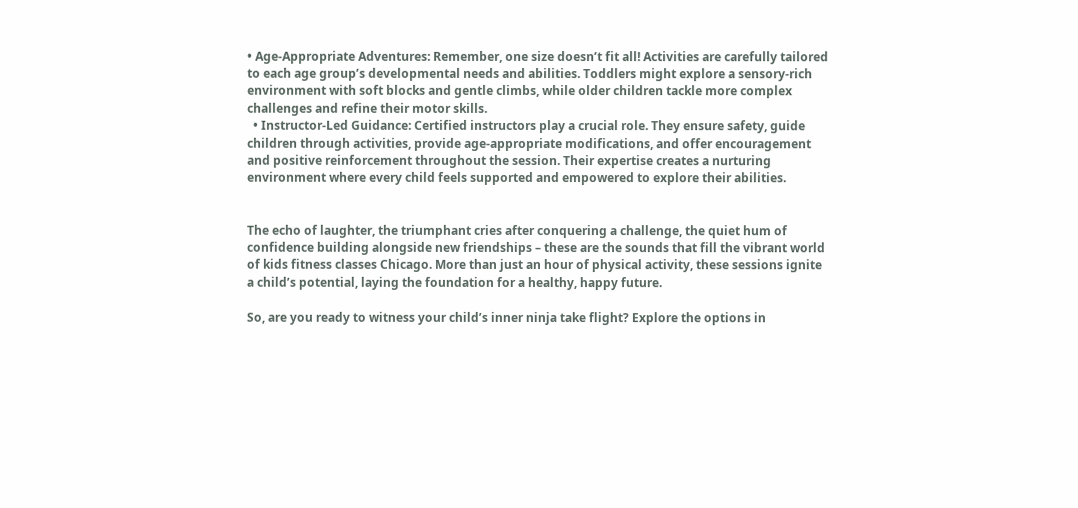• Age-Appropriate Adventures: Remember, one size doesn’t fit all! Activities are carefully tailored to each age group’s developmental needs and abilities. Toddlers might explore a sensory-rich environment with soft blocks and gentle climbs, while older children tackle more complex challenges and refine their motor skills.
  • Instructor-Led Guidance: Certified instructors play a crucial role. They ensure safety, guide children through activities, provide age-appropriate modifications, and offer encouragement and positive reinforcement throughout the session. Their expertise creates a nurturing environment where every child feels supported and empowered to explore their abilities.


The echo of laughter, the triumphant cries after conquering a challenge, the quiet hum of confidence building alongside new friendships – these are the sounds that fill the vibrant world of kids fitness classes Chicago. More than just an hour of physical activity, these sessions ignite a child’s potential, laying the foundation for a healthy, happy future.

So, are you ready to witness your child’s inner ninja take flight? Explore the options in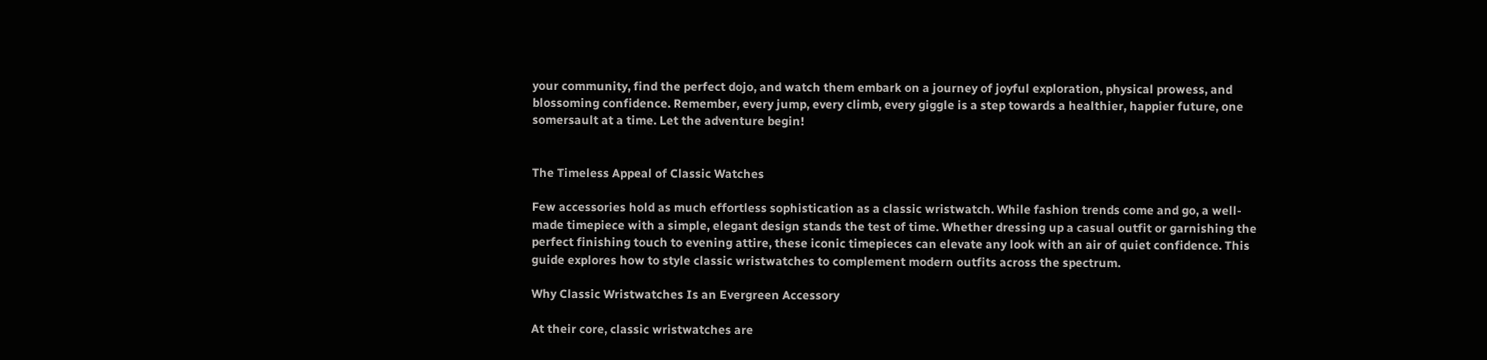your community, find the perfect dojo, and watch them embark on a journey of joyful exploration, physical prowess, and blossoming confidence. Remember, every jump, every climb, every giggle is a step towards a healthier, happier future, one somersault at a time. Let the adventure begin!


The Timeless Appeal of Classic Watches

Few accessories hold as much effortless sophistication as a classic wristwatch. While fashion trends come and go, a well-made timepiece with a simple, elegant design stands the test of time. Whether dressing up a casual outfit or garnishing the perfect finishing touch to evening attire, these iconic timepieces can elevate any look with an air of quiet confidence. This guide explores how to style classic wristwatches to complement modern outfits across the spectrum.

Why Classic Wristwatches Is an Evergreen Accessory

At their core, classic wristwatches are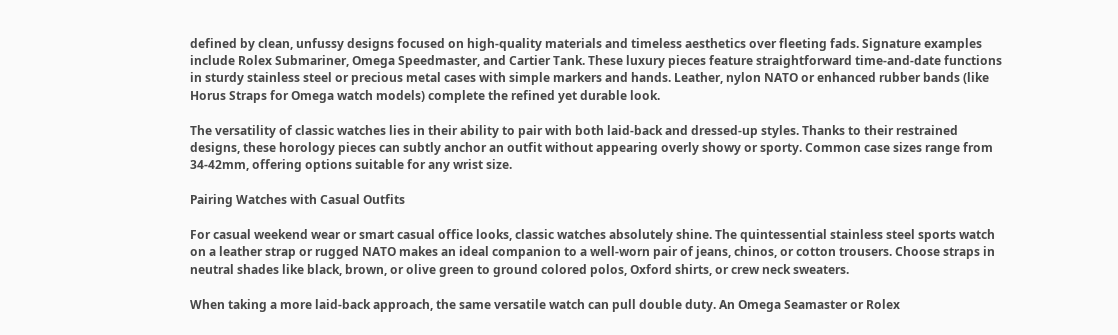defined by clean, unfussy designs focused on high-quality materials and timeless aesthetics over fleeting fads. Signature examples include Rolex Submariner, Omega Speedmaster, and Cartier Tank. These luxury pieces feature straightforward time-and-date functions in sturdy stainless steel or precious metal cases with simple markers and hands. Leather, nylon NATO or enhanced rubber bands (like Horus Straps for Omega watch models) complete the refined yet durable look.

The versatility of classic watches lies in their ability to pair with both laid-back and dressed-up styles. Thanks to their restrained designs, these horology pieces can subtly anchor an outfit without appearing overly showy or sporty. Common case sizes range from 34-42mm, offering options suitable for any wrist size.

Pairing Watches with Casual Outfits

For casual weekend wear or smart casual office looks, classic watches absolutely shine. The quintessential stainless steel sports watch on a leather strap or rugged NATO makes an ideal companion to a well-worn pair of jeans, chinos, or cotton trousers. Choose straps in neutral shades like black, brown, or olive green to ground colored polos, Oxford shirts, or crew neck sweaters.

When taking a more laid-back approach, the same versatile watch can pull double duty. An Omega Seamaster or Rolex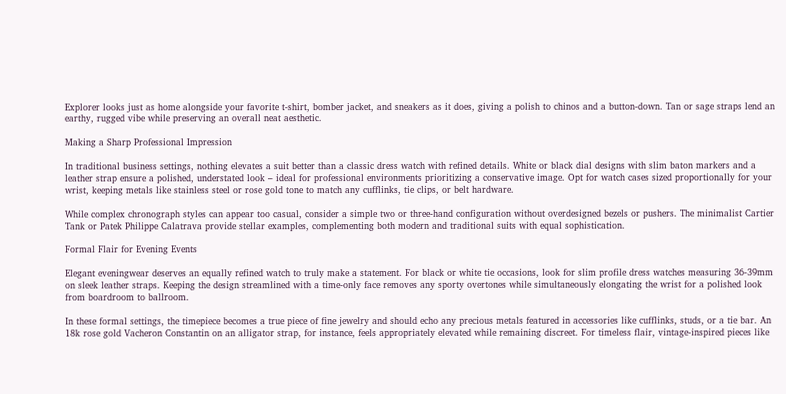Explorer looks just as home alongside your favorite t-shirt, bomber jacket, and sneakers as it does, giving a polish to chinos and a button-down. Tan or sage straps lend an earthy, rugged vibe while preserving an overall neat aesthetic.

Making a Sharp Professional Impression

In traditional business settings, nothing elevates a suit better than a classic dress watch with refined details. White or black dial designs with slim baton markers and a leather strap ensure a polished, understated look – ideal for professional environments prioritizing a conservative image. Opt for watch cases sized proportionally for your wrist, keeping metals like stainless steel or rose gold tone to match any cufflinks, tie clips, or belt hardware.

While complex chronograph styles can appear too casual, consider a simple two or three-hand configuration without overdesigned bezels or pushers. The minimalist Cartier Tank or Patek Philippe Calatrava provide stellar examples, complementing both modern and traditional suits with equal sophistication.

Formal Flair for Evening Events

Elegant eveningwear deserves an equally refined watch to truly make a statement. For black or white tie occasions, look for slim profile dress watches measuring 36-39mm on sleek leather straps. Keeping the design streamlined with a time-only face removes any sporty overtones while simultaneously elongating the wrist for a polished look from boardroom to ballroom.

In these formal settings, the timepiece becomes a true piece of fine jewelry and should echo any precious metals featured in accessories like cufflinks, studs, or a tie bar. An 18k rose gold Vacheron Constantin on an alligator strap, for instance, feels appropriately elevated while remaining discreet. For timeless flair, vintage-inspired pieces like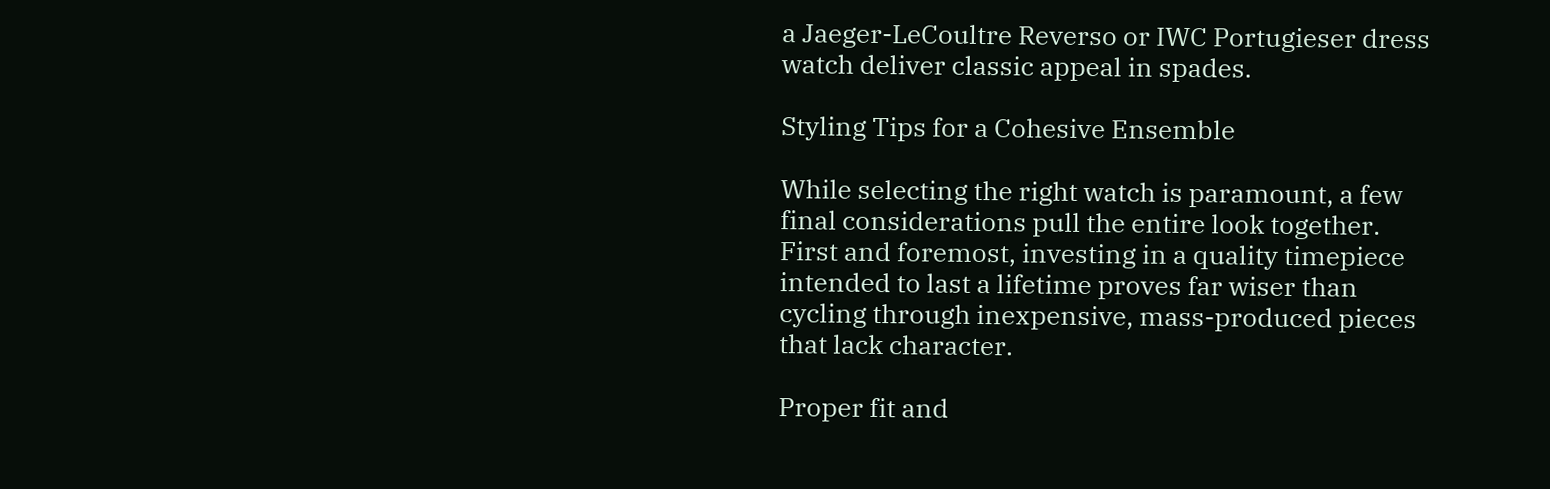a Jaeger-LeCoultre Reverso or IWC Portugieser dress watch deliver classic appeal in spades.

Styling Tips for a Cohesive Ensemble

While selecting the right watch is paramount, a few final considerations pull the entire look together. First and foremost, investing in a quality timepiece intended to last a lifetime proves far wiser than cycling through inexpensive, mass-produced pieces that lack character.

Proper fit and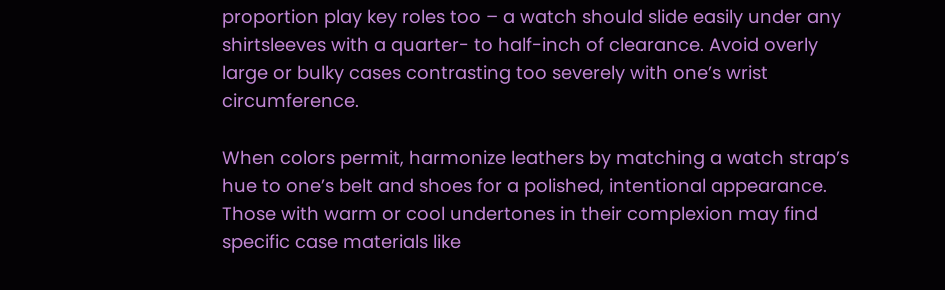proportion play key roles too – a watch should slide easily under any shirtsleeves with a quarter- to half-inch of clearance. Avoid overly large or bulky cases contrasting too severely with one’s wrist circumference.

When colors permit, harmonize leathers by matching a watch strap’s hue to one’s belt and shoes for a polished, intentional appearance. Those with warm or cool undertones in their complexion may find specific case materials like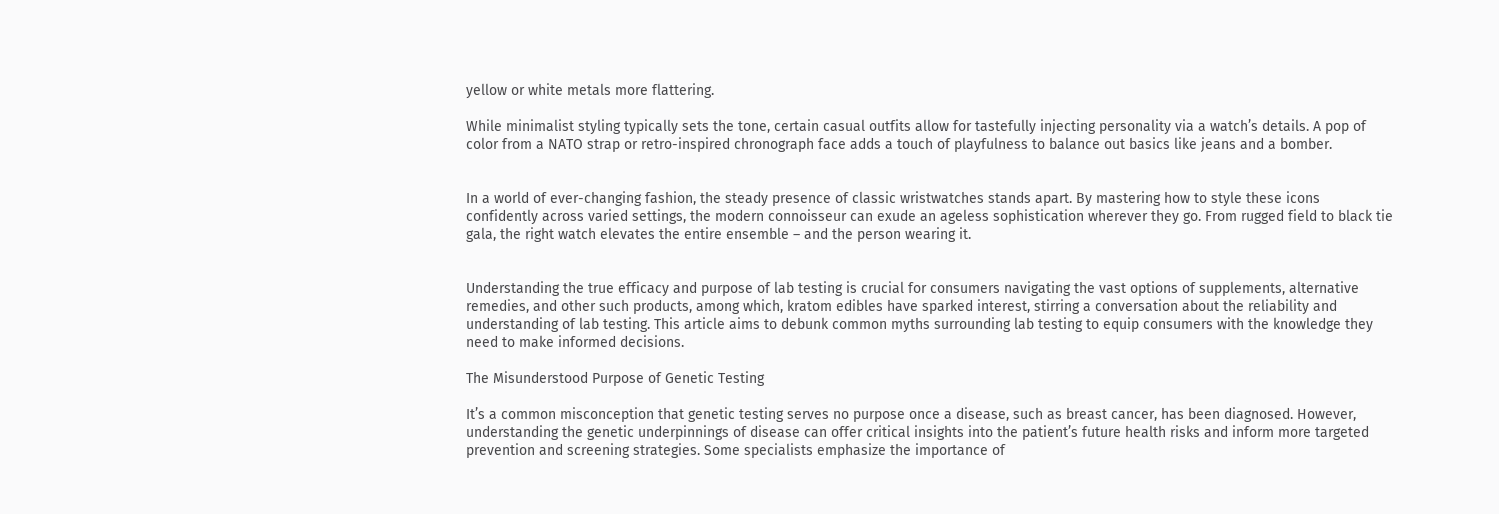yellow or white metals more flattering.

While minimalist styling typically sets the tone, certain casual outfits allow for tastefully injecting personality via a watch’s details. A pop of color from a NATO strap or retro-inspired chronograph face adds a touch of playfulness to balance out basics like jeans and a bomber.


In a world of ever-changing fashion, the steady presence of classic wristwatches stands apart. By mastering how to style these icons confidently across varied settings, the modern connoisseur can exude an ageless sophistication wherever they go. From rugged field to black tie gala, the right watch elevates the entire ensemble – and the person wearing it.


Understanding the true efficacy and purpose of lab testing is crucial for consumers navigating the vast options of supplements, alternative remedies, and other such products, among which, kratom edibles have sparked interest, stirring a conversation about the reliability and understanding of lab testing. This article aims to debunk common myths surrounding lab testing to equip consumers with the knowledge they need to make informed decisions.

The Misunderstood Purpose of Genetic Testing

It’s a common misconception that genetic testing serves no purpose once a disease, such as breast cancer, has been diagnosed. However, understanding the genetic underpinnings of disease can offer critical insights into the patient’s future health risks and inform more targeted prevention and screening strategies. Some specialists emphasize the importance of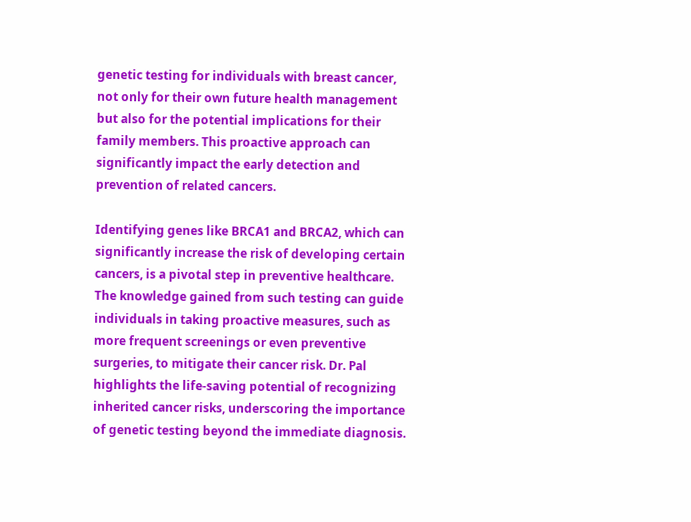genetic testing for individuals with breast cancer, not only for their own future health management but also for the potential implications for their family members. This proactive approach can significantly impact the early detection and prevention of related cancers.

Identifying genes like BRCA1 and BRCA2, which can significantly increase the risk of developing certain cancers, is a pivotal step in preventive healthcare. The knowledge gained from such testing can guide individuals in taking proactive measures, such as more frequent screenings or even preventive surgeries, to mitigate their cancer risk. Dr. Pal highlights the life-saving potential of recognizing inherited cancer risks, underscoring the importance of genetic testing beyond the immediate diagnosis.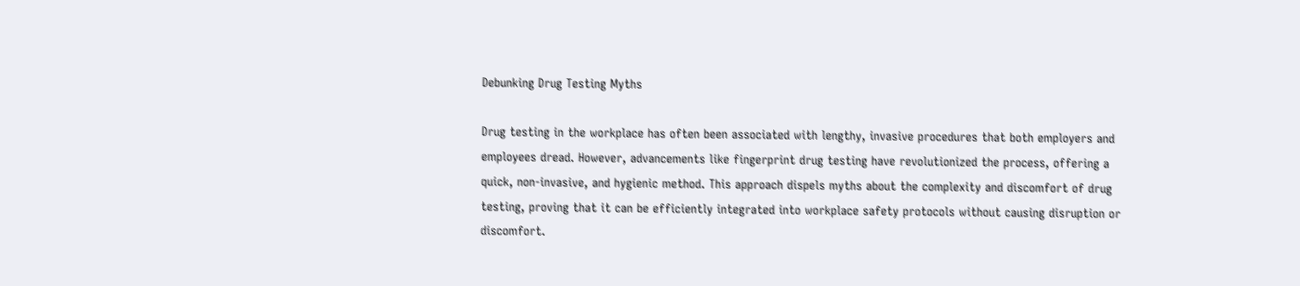Debunking Drug Testing Myths

Drug testing in the workplace has often been associated with lengthy, invasive procedures that both employers and employees dread. However, advancements like fingerprint drug testing have revolutionized the process, offering a quick, non-invasive, and hygienic method. This approach dispels myths about the complexity and discomfort of drug testing, proving that it can be efficiently integrated into workplace safety protocols without causing disruption or discomfort.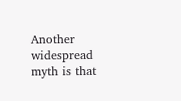Another widespread myth is that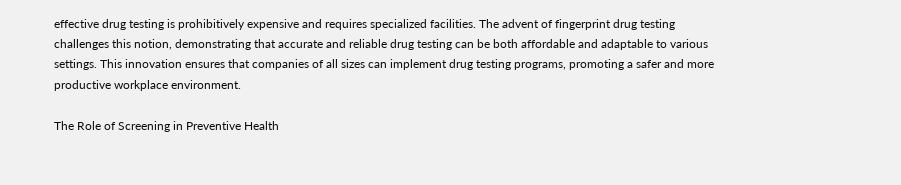effective drug testing is prohibitively expensive and requires specialized facilities. The advent of fingerprint drug testing challenges this notion, demonstrating that accurate and reliable drug testing can be both affordable and adaptable to various settings. This innovation ensures that companies of all sizes can implement drug testing programs, promoting a safer and more productive workplace environment.

The Role of Screening in Preventive Health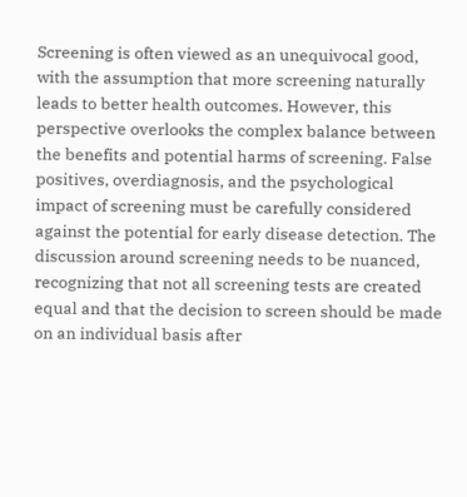Screening is often viewed as an unequivocal good, with the assumption that more screening naturally leads to better health outcomes. However, this perspective overlooks the complex balance between the benefits and potential harms of screening. False positives, overdiagnosis, and the psychological impact of screening must be carefully considered against the potential for early disease detection. The discussion around screening needs to be nuanced, recognizing that not all screening tests are created equal and that the decision to screen should be made on an individual basis after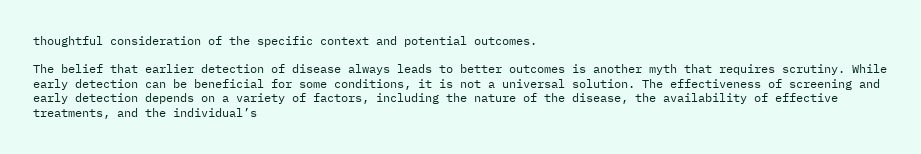thoughtful consideration of the specific context and potential outcomes.

The belief that earlier detection of disease always leads to better outcomes is another myth that requires scrutiny. While early detection can be beneficial for some conditions, it is not a universal solution. The effectiveness of screening and early detection depends on a variety of factors, including the nature of the disease, the availability of effective treatments, and the individual’s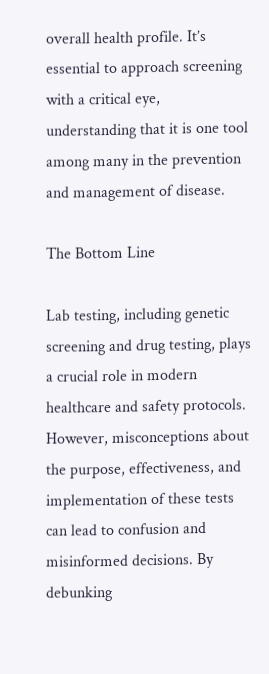overall health profile. It’s essential to approach screening with a critical eye, understanding that it is one tool among many in the prevention and management of disease.

The Bottom Line

Lab testing, including genetic screening and drug testing, plays a crucial role in modern healthcare and safety protocols. However, misconceptions about the purpose, effectiveness, and implementation of these tests can lead to confusion and misinformed decisions. By debunking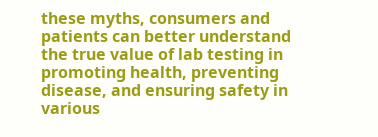these myths, consumers and patients can better understand the true value of lab testing in promoting health, preventing disease, and ensuring safety in various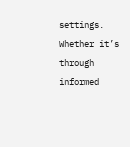settings. Whether it’s through informed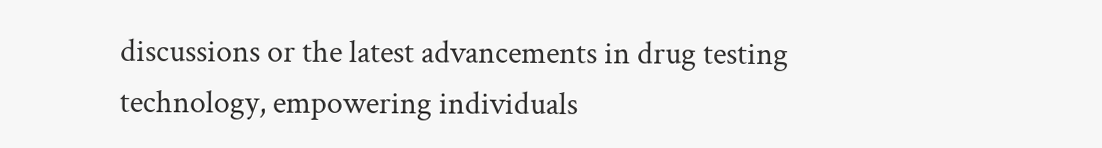discussions or the latest advancements in drug testing technology, empowering individuals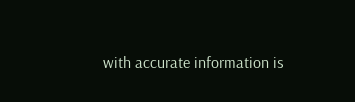with accurate information is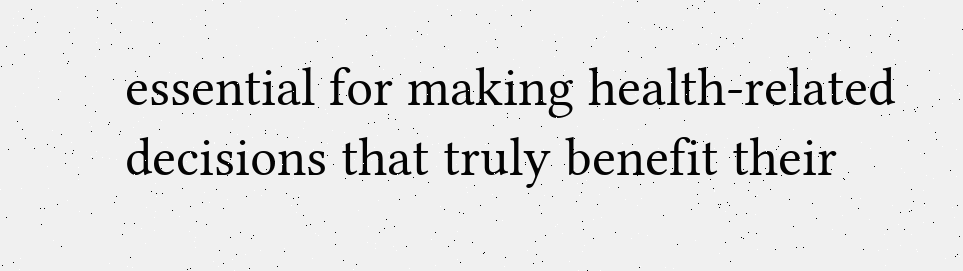essential for making health-related decisions that truly benefit their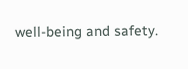well-being and safety.